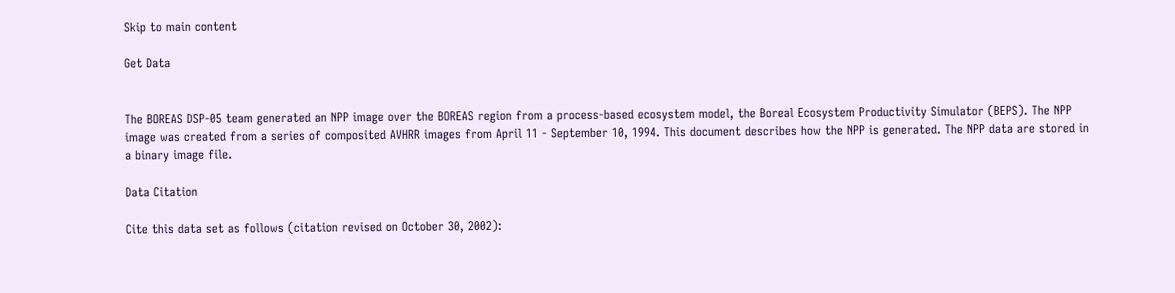Skip to main content

Get Data


The BOREAS DSP-05 team generated an NPP image over the BOREAS region from a process-based ecosystem model, the Boreal Ecosystem Productivity Simulator (BEPS). The NPP image was created from a series of composited AVHRR images from April 11 - September 10, 1994. This document describes how the NPP is generated. The NPP data are stored in a binary image file.

Data Citation

Cite this data set as follows (citation revised on October 30, 2002):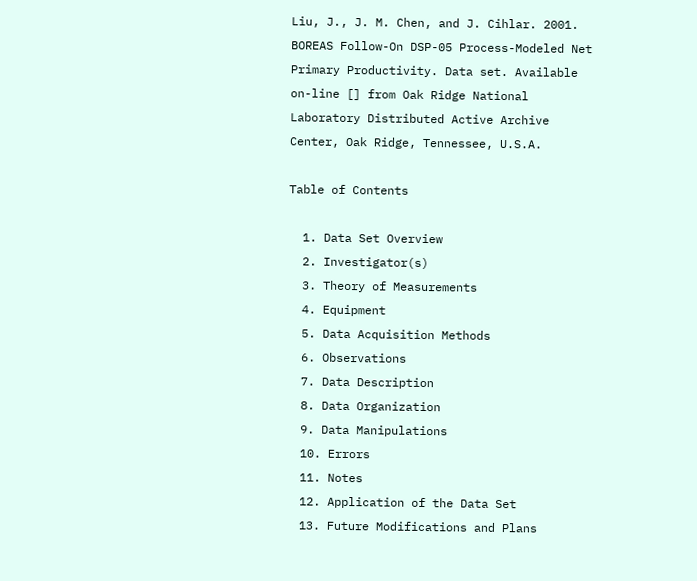Liu, J., J. M. Chen, and J. Cihlar. 2001. BOREAS Follow-On DSP-05 Process-Modeled Net Primary Productivity. Data set. Available on-line [] from Oak Ridge National Laboratory Distributed Active Archive Center, Oak Ridge, Tennessee, U.S.A.

Table of Contents

  1. Data Set Overview
  2. Investigator(s)
  3. Theory of Measurements
  4. Equipment
  5. Data Acquisition Methods
  6. Observations
  7. Data Description
  8. Data Organization
  9. Data Manipulations
  10. Errors
  11. Notes
  12. Application of the Data Set
  13. Future Modifications and Plans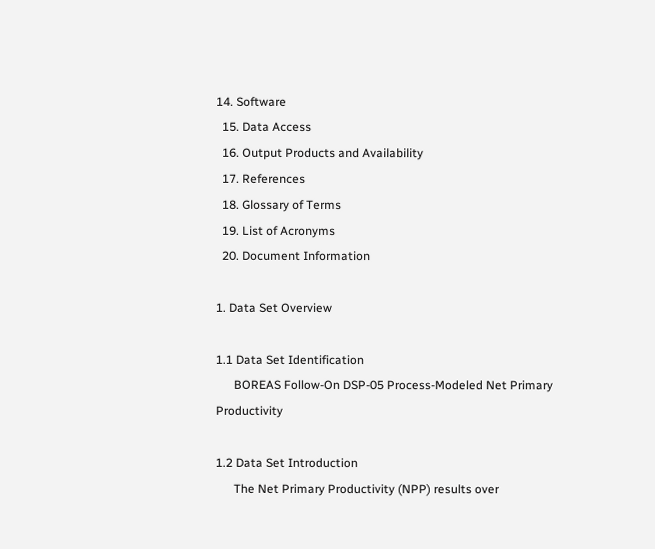14. Software
  15. Data Access
  16. Output Products and Availability
  17. References
  18. Glossary of Terms
  19. List of Acronyms
  20. Document Information

1. Data Set Overview

1.1 Data Set Identification
      BOREAS Follow-On DSP-05 Process-Modeled Net Primary Productivity

1.2 Data Set Introduction
      The Net Primary Productivity (NPP) results over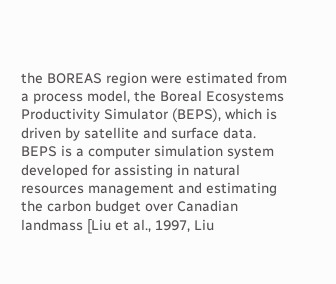the BOREAS region were estimated from a process model, the Boreal Ecosystems Productivity Simulator (BEPS), which is driven by satellite and surface data. BEPS is a computer simulation system developed for assisting in natural resources management and estimating the carbon budget over Canadian landmass [Liu et al., 1997, Liu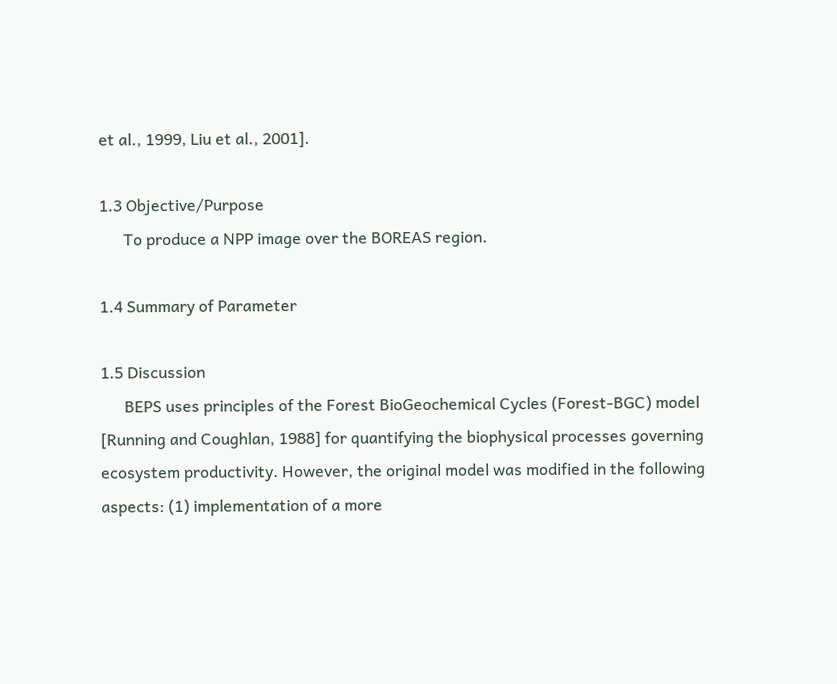et al., 1999, Liu et al., 2001].

1.3 Objective/Purpose
      To produce a NPP image over the BOREAS region.

1.4 Summary of Parameter

1.5 Discussion
      BEPS uses principles of the Forest BioGeochemical Cycles (Forest-BGC) model [Running and Coughlan, 1988] for quantifying the biophysical processes governing ecosystem productivity. However, the original model was modified in the following aspects: (1) implementation of a more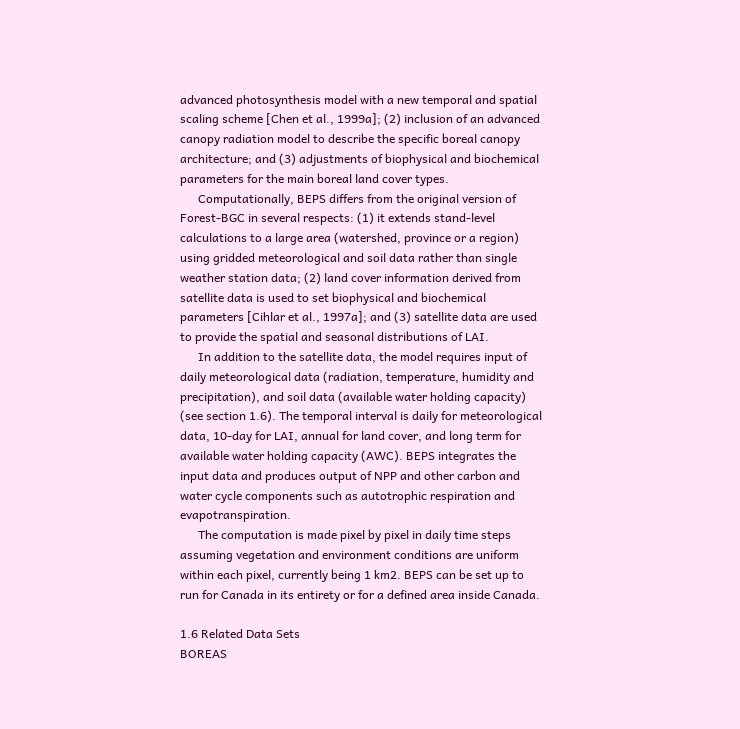advanced photosynthesis model with a new temporal and spatial scaling scheme [Chen et al., 1999a]; (2) inclusion of an advanced canopy radiation model to describe the specific boreal canopy architecture; and (3) adjustments of biophysical and biochemical parameters for the main boreal land cover types.
      Computationally, BEPS differs from the original version of Forest-BGC in several respects: (1) it extends stand-level calculations to a large area (watershed, province or a region) using gridded meteorological and soil data rather than single weather station data; (2) land cover information derived from satellite data is used to set biophysical and biochemical parameters [Cihlar et al., 1997a]; and (3) satellite data are used to provide the spatial and seasonal distributions of LAI.
      In addition to the satellite data, the model requires input of daily meteorological data (radiation, temperature, humidity and precipitation), and soil data (available water holding capacity) (see section 1.6). The temporal interval is daily for meteorological data, 10-day for LAI, annual for land cover, and long term for available water holding capacity (AWC). BEPS integrates the input data and produces output of NPP and other carbon and water cycle components such as autotrophic respiration and evapotranspiration.
      The computation is made pixel by pixel in daily time steps assuming vegetation and environment conditions are uniform within each pixel, currently being 1 km2. BEPS can be set up to run for Canada in its entirety or for a defined area inside Canada.

1.6 Related Data Sets
BOREAS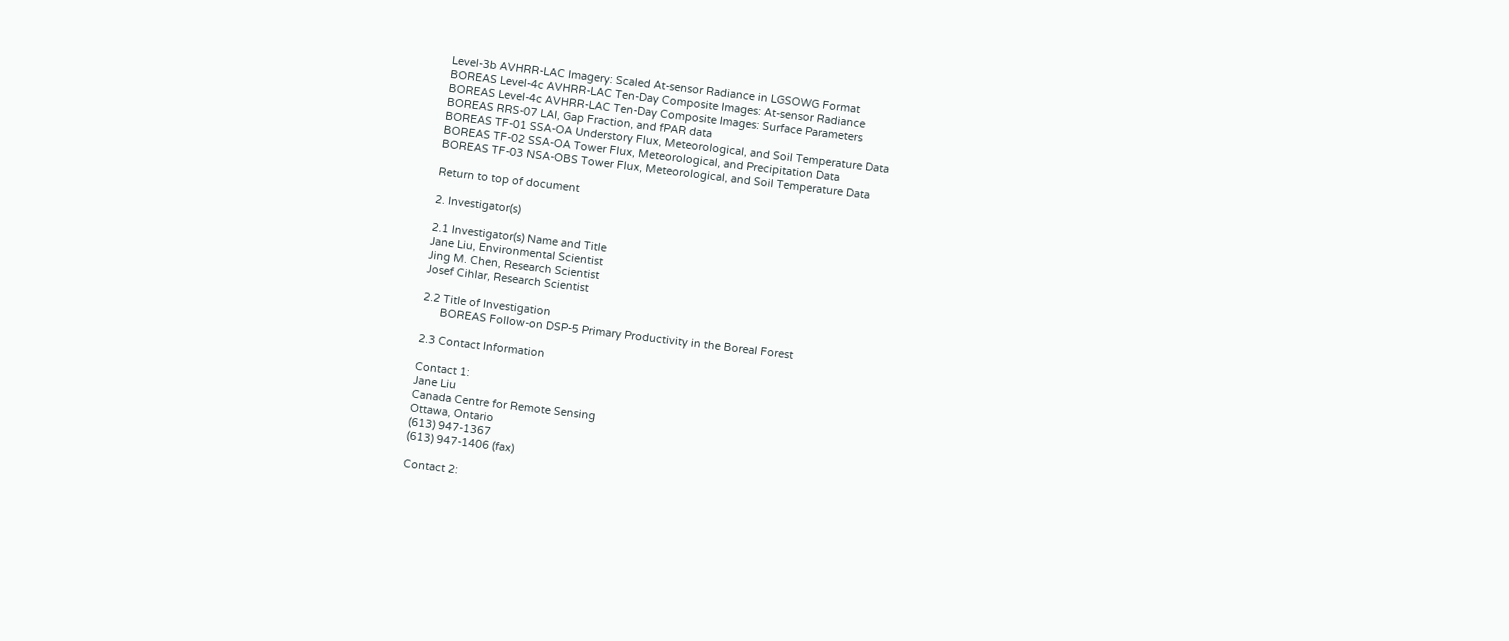Level-3b AVHRR-LAC Imagery: Scaled At-sensor Radiance in LGSOWG Format
BOREAS Level-4c AVHRR-LAC Ten-Day Composite Images: At-sensor Radiance
BOREAS Level-4c AVHRR-LAC Ten-Day Composite Images: Surface Parameters
BOREAS RRS-07 LAI, Gap Fraction, and fPAR data
BOREAS TF-01 SSA-OA Understory Flux, Meteorological, and Soil Temperature Data
BOREAS TF-02 SSA-OA Tower Flux, Meteorological, and Precipitation Data
BOREAS TF-03 NSA-OBS Tower Flux, Meteorological, and Soil Temperature Data

Return to top of document

2. Investigator(s)

2.1 Investigator(s) Name and Title
Jane Liu, Environmental Scientist
Jing M. Chen, Research Scientist
Josef Cihlar, Research Scientist

2.2 Title of Investigation
      BOREAS Follow-on DSP-5 Primary Productivity in the Boreal Forest

2.3 Contact Information

Contact 1:
Jane Liu
Canada Centre for Remote Sensing
Ottawa, Ontario
(613) 947-1367
(613) 947-1406 (fax)

Contact 2: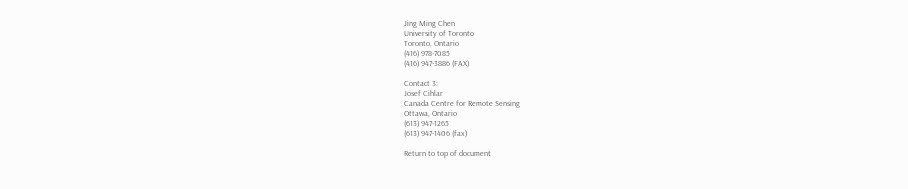Jing Ming Chen
University of Toronto
Toronto, Ontario
(416) 978-7085
(416) 947-3886 (FAX)

Contact 3:
Josef Cihlar
Canada Centre for Remote Sensing
Ottawa, Ontario
(613) 947-1265
(613) 947-1406 (fax)

Return to top of document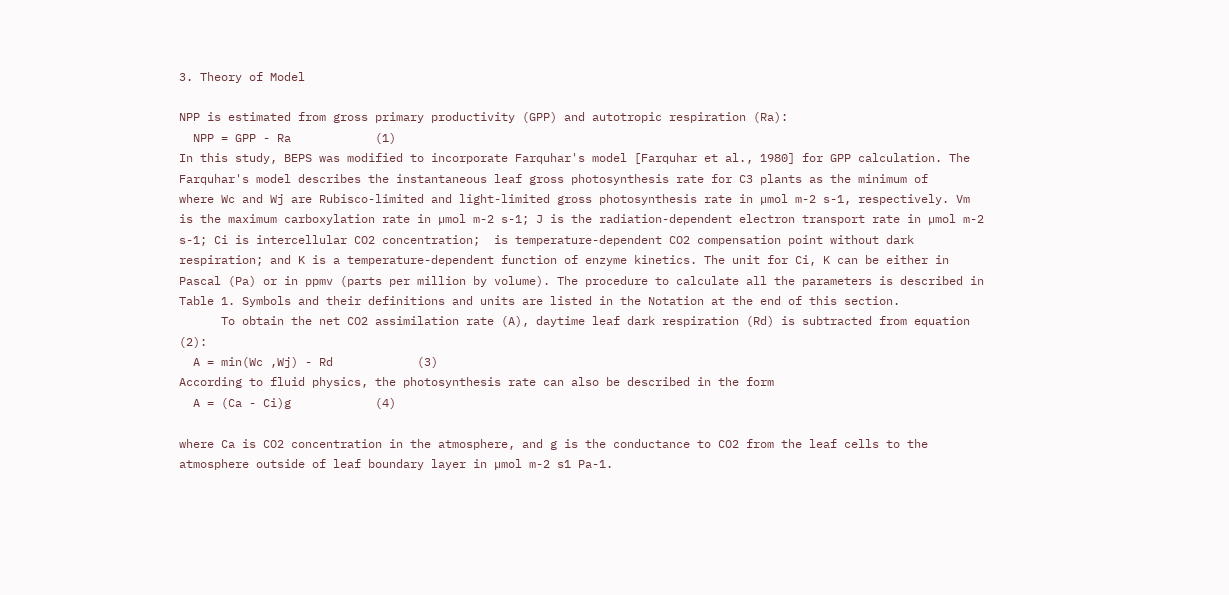3. Theory of Model

NPP is estimated from gross primary productivity (GPP) and autotropic respiration (Ra):
  NPP = GPP - Ra            (1)
In this study, BEPS was modified to incorporate Farquhar's model [Farquhar et al., 1980] for GPP calculation. The Farquhar's model describes the instantaneous leaf gross photosynthesis rate for C3 plants as the minimum of
where Wc and Wj are Rubisco-limited and light-limited gross photosynthesis rate in µmol m-2 s-1, respectively. Vm is the maximum carboxylation rate in µmol m-2 s-1; J is the radiation-dependent electron transport rate in µmol m-2 s-1; Ci is intercellular CO2 concentration;  is temperature-dependent CO2 compensation point without dark respiration; and K is a temperature-dependent function of enzyme kinetics. The unit for Ci, K can be either in Pascal (Pa) or in ppmv (parts per million by volume). The procedure to calculate all the parameters is described in Table 1. Symbols and their definitions and units are listed in the Notation at the end of this section.
      To obtain the net CO2 assimilation rate (A), daytime leaf dark respiration (Rd) is subtracted from equation (2):
  A = min(Wc ,Wj) - Rd            (3)
According to fluid physics, the photosynthesis rate can also be described in the form
  A = (Ca - Ci)g            (4)

where Ca is CO2 concentration in the atmosphere, and g is the conductance to CO2 from the leaf cells to the atmosphere outside of leaf boundary layer in µmol m-2 s1 Pa-1.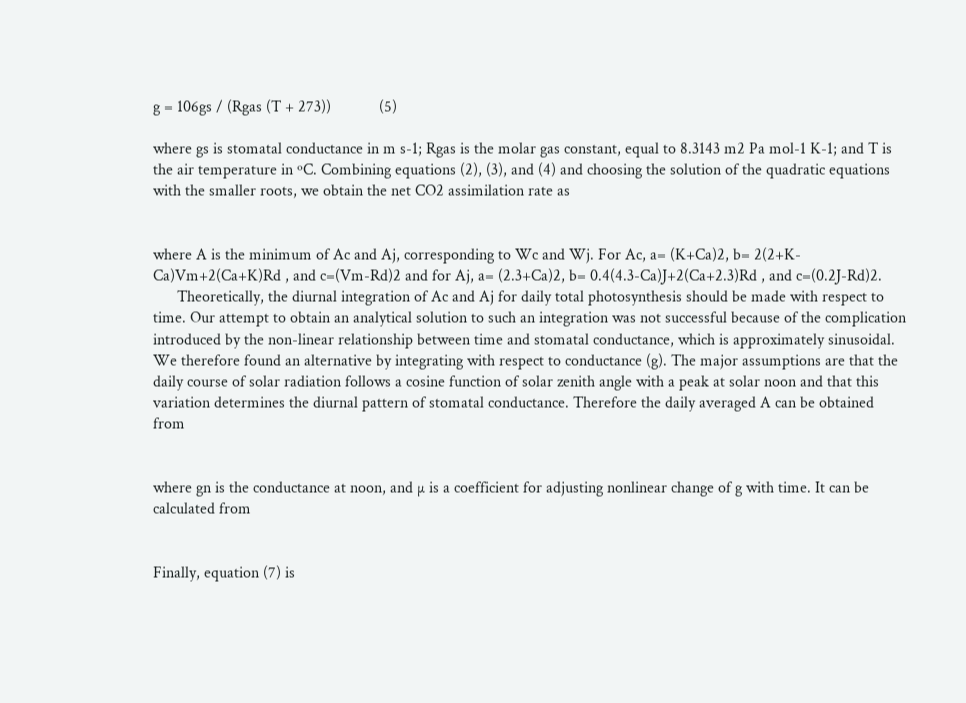g = 106gs / (Rgas (T + 273))            (5)

where gs is stomatal conductance in m s-1; Rgas is the molar gas constant, equal to 8.3143 m2 Pa mol-1 K-1; and T is the air temperature in ºC. Combining equations (2), (3), and (4) and choosing the solution of the quadratic equations with the smaller roots, we obtain the net CO2 assimilation rate as


where A is the minimum of Ac and Aj, corresponding to Wc and Wj. For Ac, a= (K+Ca)2, b= 2(2+K-Ca)Vm+2(Ca+K)Rd , and c=(Vm-Rd)2 and for Aj, a= (2.3+Ca)2, b= 0.4(4.3-Ca)J+2(Ca+2.3)Rd , and c=(0.2J-Rd)2.
      Theoretically, the diurnal integration of Ac and Aj for daily total photosynthesis should be made with respect to time. Our attempt to obtain an analytical solution to such an integration was not successful because of the complication introduced by the non-linear relationship between time and stomatal conductance, which is approximately sinusoidal. We therefore found an alternative by integrating with respect to conductance (g). The major assumptions are that the daily course of solar radiation follows a cosine function of solar zenith angle with a peak at solar noon and that this variation determines the diurnal pattern of stomatal conductance. Therefore the daily averaged A can be obtained from


where gn is the conductance at noon, and µ is a coefficient for adjusting nonlinear change of g with time. It can be calculated from


Finally, equation (7) is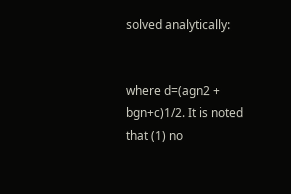solved analytically:


where d=(agn2 + bgn+c)1/2. It is noted that (1) no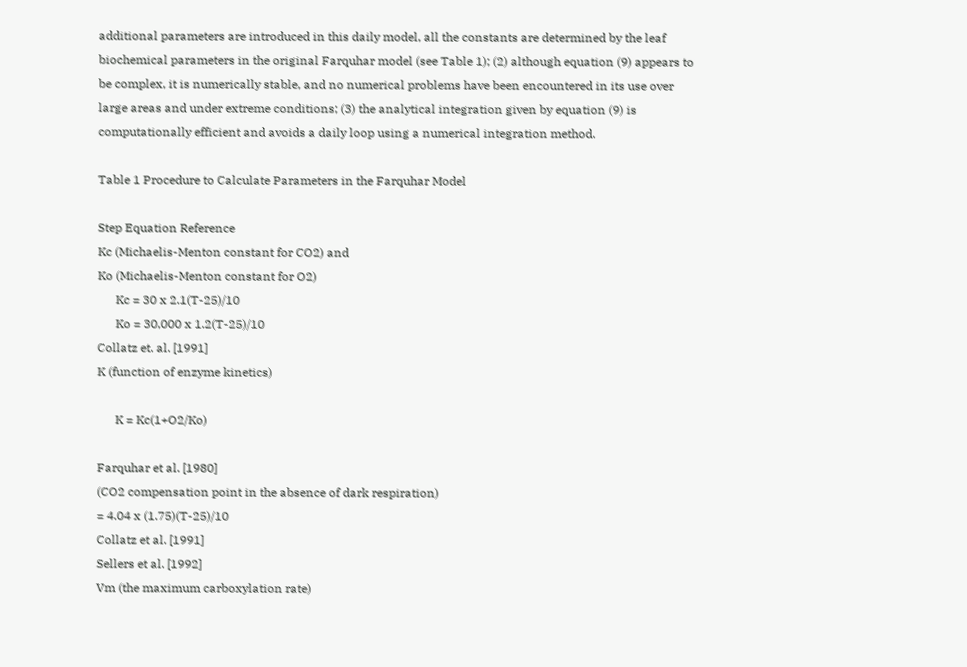additional parameters are introduced in this daily model, all the constants are determined by the leaf biochemical parameters in the original Farquhar model (see Table 1); (2) although equation (9) appears to be complex, it is numerically stable, and no numerical problems have been encountered in its use over large areas and under extreme conditions; (3) the analytical integration given by equation (9) is computationally efficient and avoids a daily loop using a numerical integration method.

Table 1 Procedure to Calculate Parameters in the Farquhar Model

Step Equation Reference
Kc (Michaelis-Menton constant for CO2) and
Ko (Michaelis-Menton constant for O2)
      Kc = 30 x 2.1(T-25)/10
      Ko = 30,000 x 1.2(T-25)/10
Collatz et. al. [1991]
K (function of enzyme kinetics)

      K = Kc(1+O2/Ko)

Farquhar et al. [1980]
(CO2 compensation point in the absence of dark respiration)
= 4.04 x (1.75)(T-25)/10
Collatz et al. [1991]
Sellers et al. [1992]
Vm (the maximum carboxylation rate)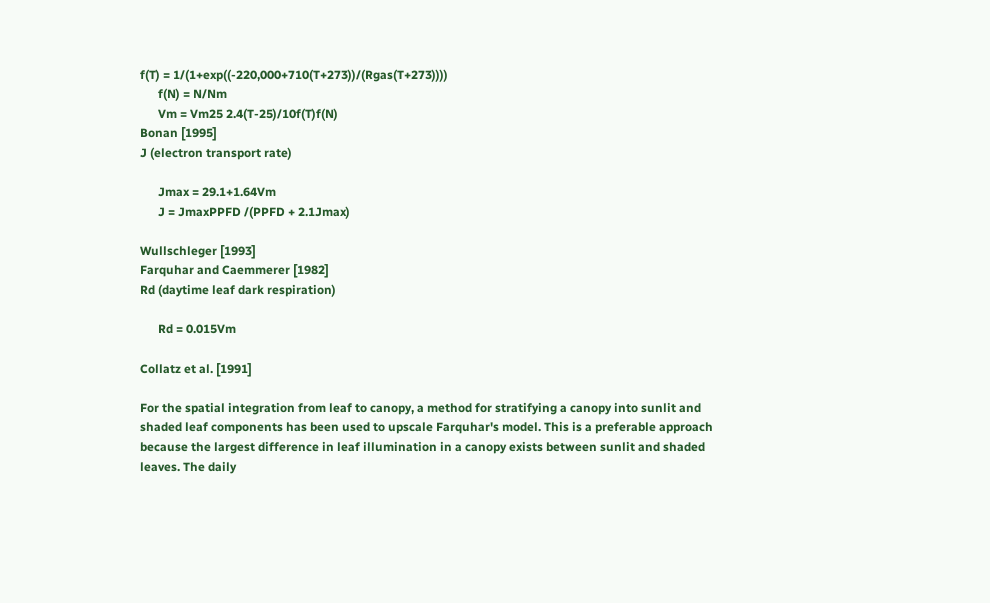f(T) = 1/(1+exp((-220,000+710(T+273))/(Rgas(T+273))))
      f(N) = N/Nm
      Vm = Vm25 2.4(T-25)/10f(T)f(N)
Bonan [1995]
J (electron transport rate)

      Jmax = 29.1+1.64Vm
      J = JmaxPPFD /(PPFD + 2.1Jmax)

Wullschleger [1993]
Farquhar and Caemmerer [1982]
Rd (daytime leaf dark respiration)

      Rd = 0.015Vm

Collatz et al. [1991]

For the spatial integration from leaf to canopy, a method for stratifying a canopy into sunlit and shaded leaf components has been used to upscale Farquhar's model. This is a preferable approach because the largest difference in leaf illumination in a canopy exists between sunlit and shaded leaves. The daily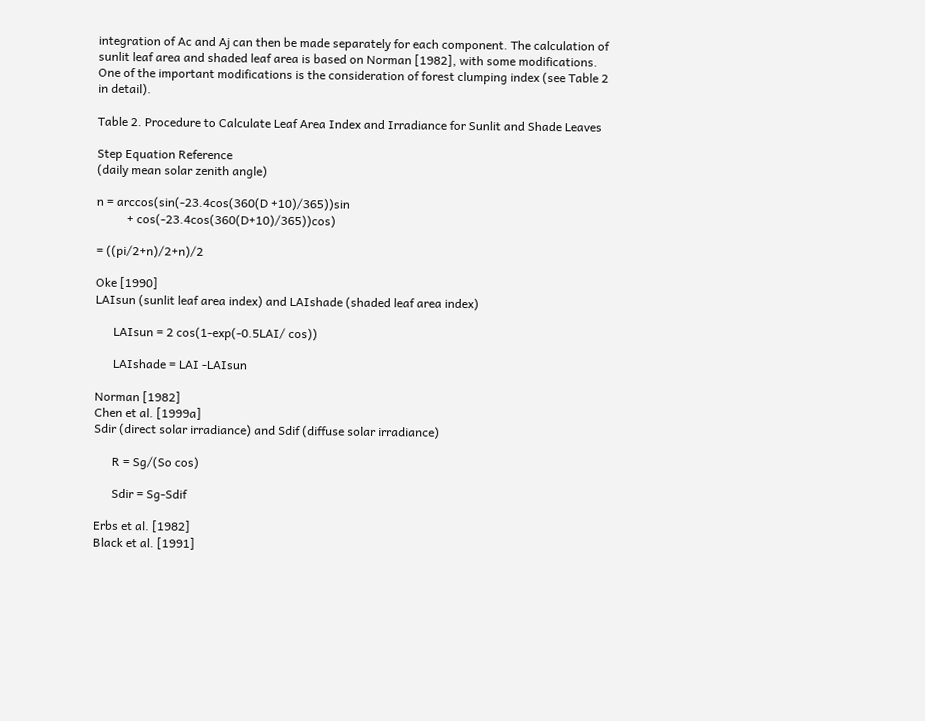integration of Ac and Aj can then be made separately for each component. The calculation of sunlit leaf area and shaded leaf area is based on Norman [1982], with some modifications. One of the important modifications is the consideration of forest clumping index (see Table 2 in detail).

Table 2. Procedure to Calculate Leaf Area Index and Irradiance for Sunlit and Shade Leaves

Step Equation Reference
(daily mean solar zenith angle)

n = arccos(sin(-23.4cos(360(D +10)/365))sin
          + cos(-23.4cos(360(D+10)/365))cos)

= ((pi/2+n)/2+n)/2

Oke [1990]
LAIsun (sunlit leaf area index) and LAIshade (shaded leaf area index)

      LAIsun = 2 cos(1-exp(-0.5LAI/ cos))

      LAIshade = LAI -LAIsun

Norman [1982]
Chen et al. [1999a]
Sdir (direct solar irradiance) and Sdif (diffuse solar irradiance)

      R = Sg/(So cos)

      Sdir = Sg-Sdif

Erbs et al. [1982]
Black et al. [1991]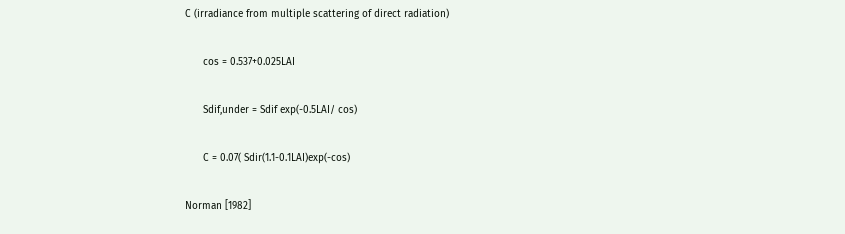C (irradiance from multiple scattering of direct radiation)

      cos = 0.537+0.025LAI

      Sdif,under = Sdif exp(-0.5LAI/ cos)

      C = 0.07( Sdir(1.1-0.1LAI)exp(-cos)

Norman [1982]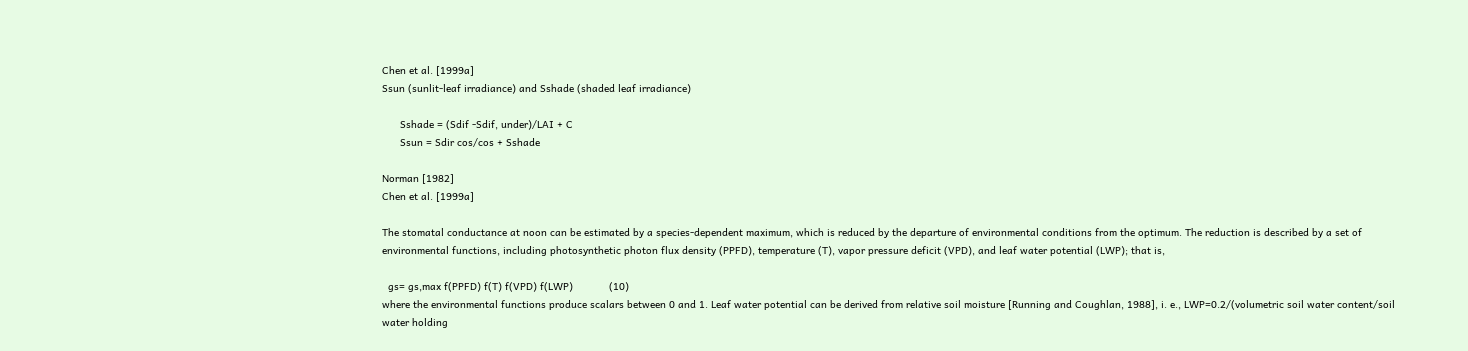Chen et al. [1999a]
Ssun (sunlit-leaf irradiance) and Sshade (shaded leaf irradiance)

      Sshade = (Sdif -Sdif, under)/LAI + C
      Ssun = Sdir cos/cos + Sshade

Norman [1982]
Chen et al. [1999a]

The stomatal conductance at noon can be estimated by a species-dependent maximum, which is reduced by the departure of environmental conditions from the optimum. The reduction is described by a set of environmental functions, including photosynthetic photon flux density (PPFD), temperature (T), vapor pressure deficit (VPD), and leaf water potential (LWP); that is,

  gs= gs,max f(PPFD) f(T) f(VPD) f(LWP)            (10)
where the environmental functions produce scalars between 0 and 1. Leaf water potential can be derived from relative soil moisture [Running and Coughlan, 1988], i. e., LWP=0.2/(volumetric soil water content/soil water holding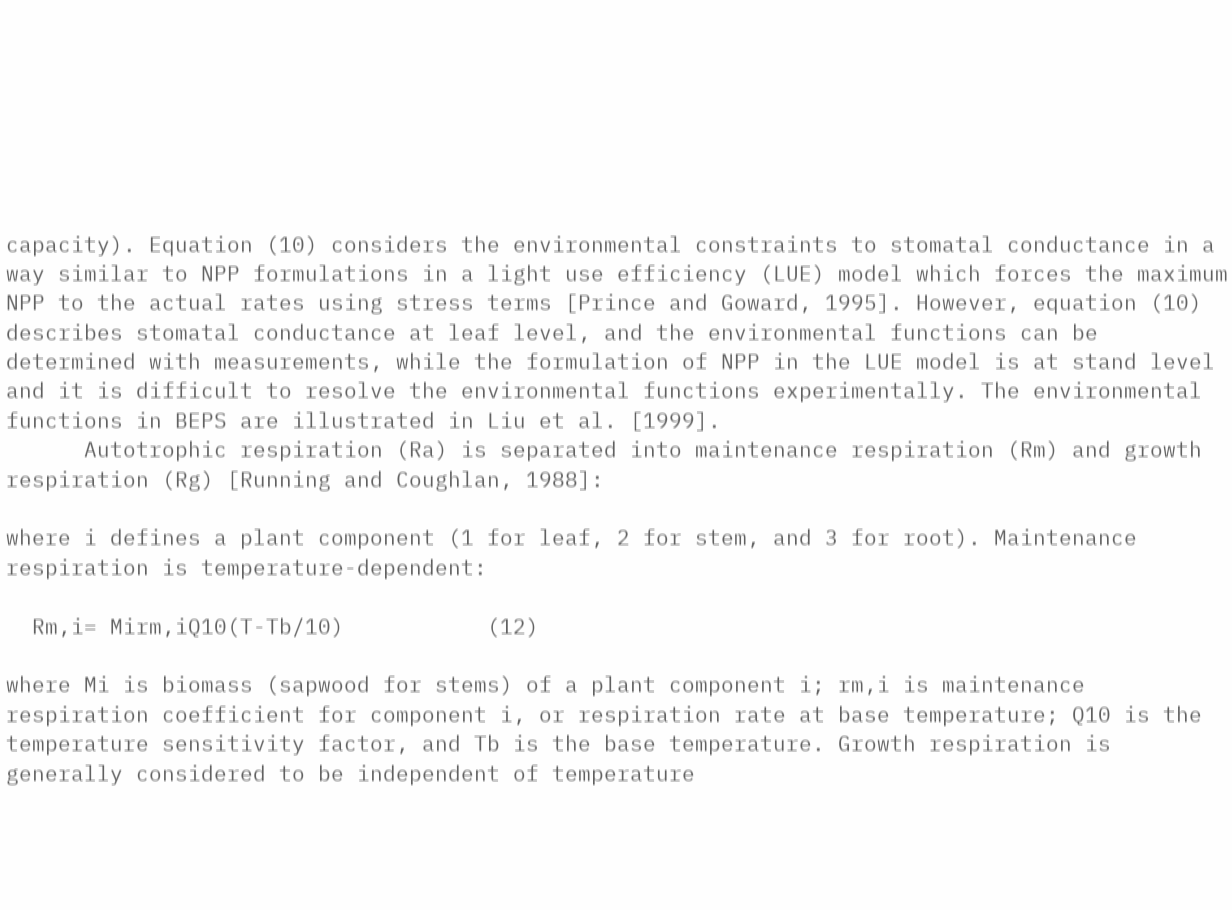capacity). Equation (10) considers the environmental constraints to stomatal conductance in a way similar to NPP formulations in a light use efficiency (LUE) model which forces the maximum NPP to the actual rates using stress terms [Prince and Goward, 1995]. However, equation (10) describes stomatal conductance at leaf level, and the environmental functions can be determined with measurements, while the formulation of NPP in the LUE model is at stand level and it is difficult to resolve the environmental functions experimentally. The environmental functions in BEPS are illustrated in Liu et al. [1999].
      Autotrophic respiration (Ra) is separated into maintenance respiration (Rm) and growth respiration (Rg) [Running and Coughlan, 1988]:

where i defines a plant component (1 for leaf, 2 for stem, and 3 for root). Maintenance respiration is temperature-dependent:

  Rm,i= Mirm,iQ10(T-Tb/10)           (12)

where Mi is biomass (sapwood for stems) of a plant component i; rm,i is maintenance respiration coefficient for component i, or respiration rate at base temperature; Q10 is the temperature sensitivity factor, and Tb is the base temperature. Growth respiration is generally considered to be independent of temperature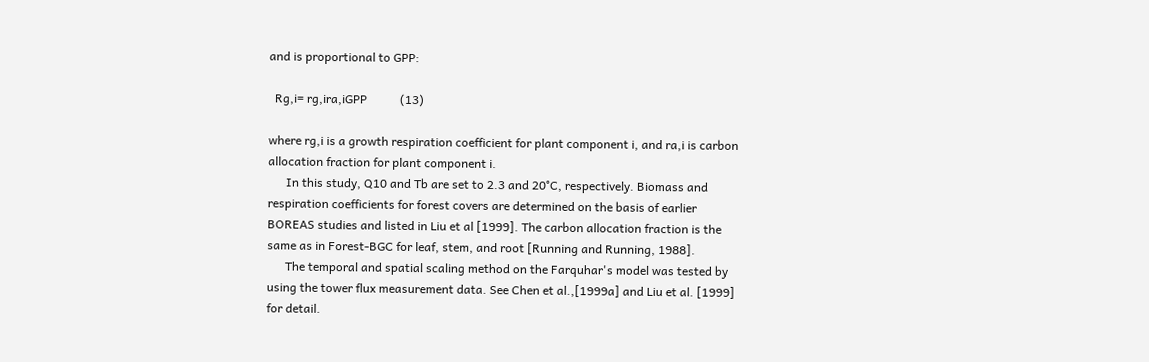and is proportional to GPP:

  Rg,i= rg,ira,iGPP           (13)

where rg,i is a growth respiration coefficient for plant component i, and ra,i is carbon allocation fraction for plant component i.
      In this study, Q10 and Tb are set to 2.3 and 20°C, respectively. Biomass and respiration coefficients for forest covers are determined on the basis of earlier BOREAS studies and listed in Liu et al [1999]. The carbon allocation fraction is the same as in Forest-BGC for leaf, stem, and root [Running and Running, 1988].
      The temporal and spatial scaling method on the Farquhar's model was tested by using the tower flux measurement data. See Chen et al.,[1999a] and Liu et al. [1999] for detail.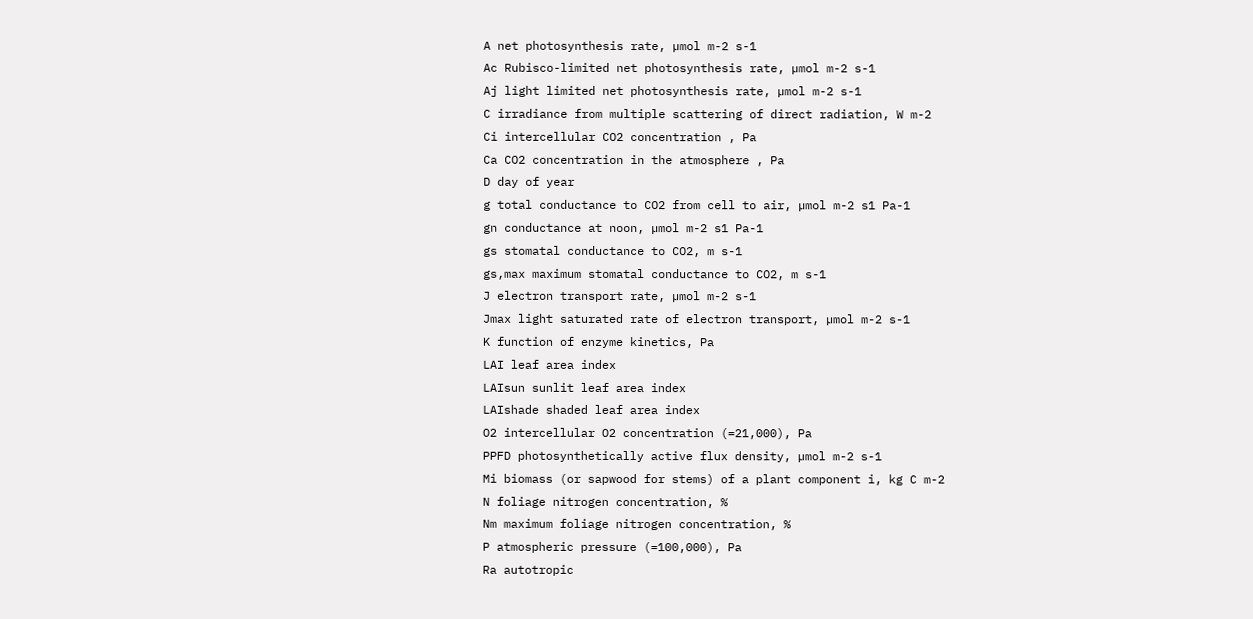A net photosynthesis rate, µmol m-2 s-1
Ac Rubisco-limited net photosynthesis rate, µmol m-2 s-1
Aj light limited net photosynthesis rate, µmol m-2 s-1
C irradiance from multiple scattering of direct radiation, W m-2
Ci intercellular CO2 concentration , Pa
Ca CO2 concentration in the atmosphere , Pa
D day of year
g total conductance to CO2 from cell to air, µmol m-2 s1 Pa-1
gn conductance at noon, µmol m-2 s1 Pa-1
gs stomatal conductance to CO2, m s-1
gs,max maximum stomatal conductance to CO2, m s-1
J electron transport rate, µmol m-2 s-1
Jmax light saturated rate of electron transport, µmol m-2 s-1
K function of enzyme kinetics, Pa
LAI leaf area index
LAIsun sunlit leaf area index
LAIshade shaded leaf area index
O2 intercellular O2 concentration (=21,000), Pa
PPFD photosynthetically active flux density, µmol m-2 s-1
Mi biomass (or sapwood for stems) of a plant component i, kg C m-2
N foliage nitrogen concentration, %
Nm maximum foliage nitrogen concentration, %
P atmospheric pressure (=100,000), Pa
Ra autotropic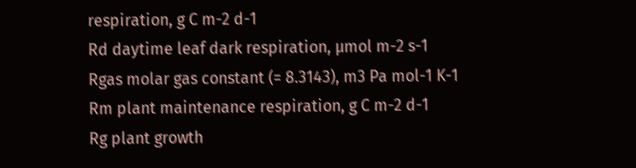respiration, g C m-2 d-1
Rd daytime leaf dark respiration, µmol m-2 s-1
Rgas molar gas constant (= 8.3143), m3 Pa mol-1 K-1
Rm plant maintenance respiration, g C m-2 d-1
Rg plant growth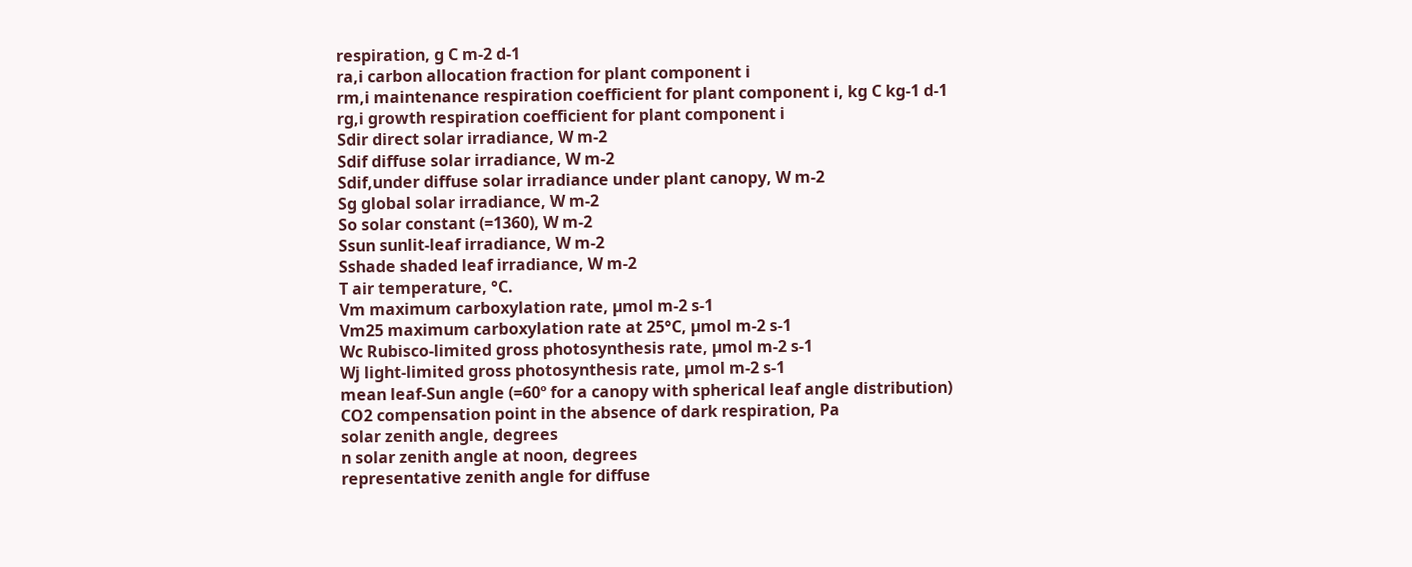respiration, g C m-2 d-1
ra,i carbon allocation fraction for plant component i
rm,i maintenance respiration coefficient for plant component i, kg C kg-1 d-1
rg,i growth respiration coefficient for plant component i
Sdir direct solar irradiance, W m-2
Sdif diffuse solar irradiance, W m-2
Sdif,under diffuse solar irradiance under plant canopy, W m-2
Sg global solar irradiance, W m-2
So solar constant (=1360), W m-2
Ssun sunlit-leaf irradiance, W m-2
Sshade shaded leaf irradiance, W m-2
T air temperature, °C.
Vm maximum carboxylation rate, µmol m-2 s-1
Vm25 maximum carboxylation rate at 25°C, µmol m-2 s-1
Wc Rubisco-limited gross photosynthesis rate, µmol m-2 s-1
Wj light-limited gross photosynthesis rate, µmol m-2 s-1
mean leaf-Sun angle (=60º for a canopy with spherical leaf angle distribution)
CO2 compensation point in the absence of dark respiration, Pa
solar zenith angle, degrees
n solar zenith angle at noon, degrees
representative zenith angle for diffuse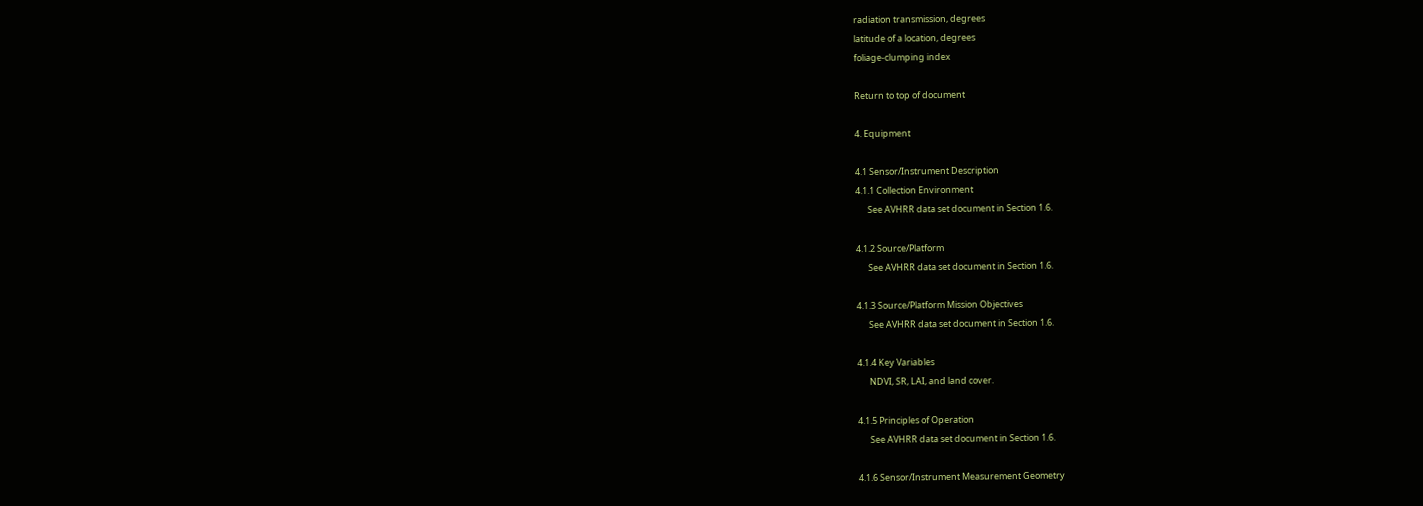radiation transmission, degrees
latitude of a location, degrees
foliage-clumping index

Return to top of document

4. Equipment

4.1 Sensor/Instrument Description
4.1.1 Collection Environment
      See AVHRR data set document in Section 1.6.

4.1.2 Source/Platform
      See AVHRR data set document in Section 1.6.

4.1.3 Source/Platform Mission Objectives
      See AVHRR data set document in Section 1.6.

4.1.4 Key Variables
      NDVI, SR, LAI, and land cover.

4.1.5 Principles of Operation
      See AVHRR data set document in Section 1.6.

4.1.6 Sensor/Instrument Measurement Geometry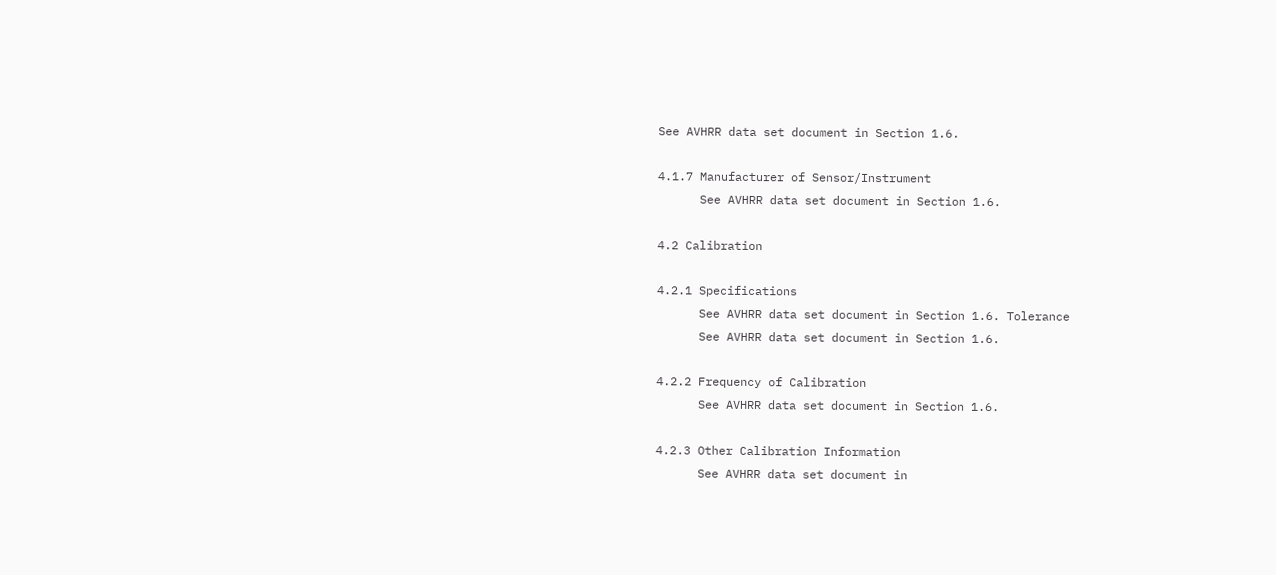See AVHRR data set document in Section 1.6.

4.1.7 Manufacturer of Sensor/Instrument
      See AVHRR data set document in Section 1.6.

4.2 Calibration

4.2.1 Specifications
      See AVHRR data set document in Section 1.6. Tolerance
      See AVHRR data set document in Section 1.6.

4.2.2 Frequency of Calibration
      See AVHRR data set document in Section 1.6.

4.2.3 Other Calibration Information
      See AVHRR data set document in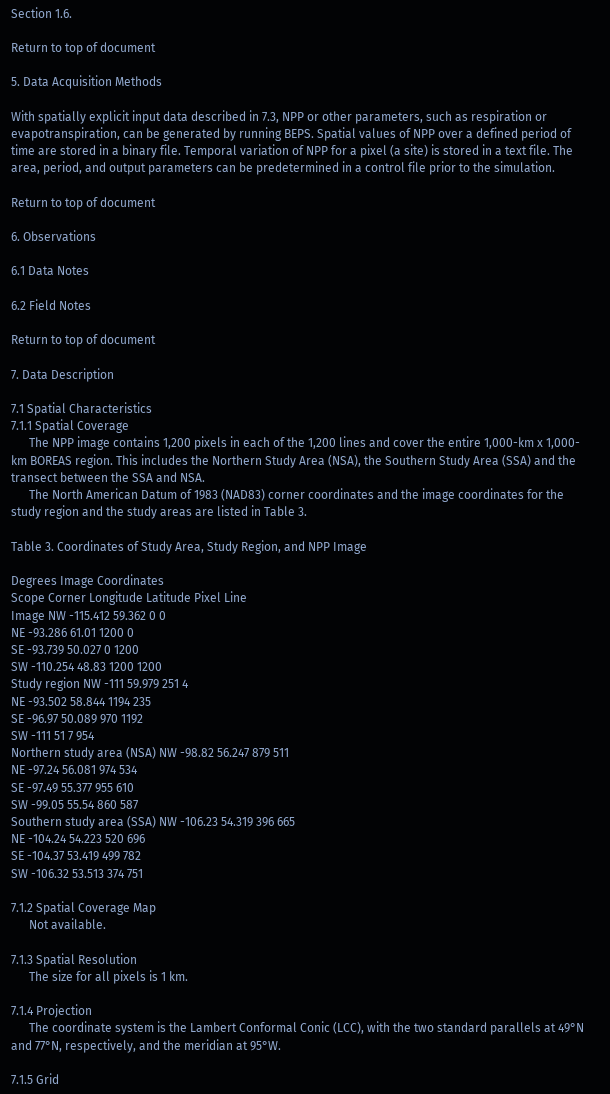Section 1.6.

Return to top of document

5. Data Acquisition Methods

With spatially explicit input data described in 7.3, NPP or other parameters, such as respiration or evapotranspiration, can be generated by running BEPS. Spatial values of NPP over a defined period of time are stored in a binary file. Temporal variation of NPP for a pixel (a site) is stored in a text file. The area, period, and output parameters can be predetermined in a control file prior to the simulation.

Return to top of document

6. Observations

6.1 Data Notes

6.2 Field Notes

Return to top of document

7. Data Description

7.1 Spatial Characteristics
7.1.1 Spatial Coverage
      The NPP image contains 1,200 pixels in each of the 1,200 lines and cover the entire 1,000-km x 1,000-km BOREAS region. This includes the Northern Study Area (NSA), the Southern Study Area (SSA) and the transect between the SSA and NSA.
      The North American Datum of 1983 (NAD83) corner coordinates and the image coordinates for the study region and the study areas are listed in Table 3.

Table 3. Coordinates of Study Area, Study Region, and NPP Image

Degrees Image Coordinates
Scope Corner Longitude Latitude Pixel Line
Image NW -115.412 59.362 0 0
NE -93.286 61.01 1200 0
SE -93.739 50.027 0 1200
SW -110.254 48.83 1200 1200
Study region NW -111 59.979 251 4
NE -93.502 58.844 1194 235
SE -96.97 50.089 970 1192
SW -111 51 7 954
Northern study area (NSA) NW -98.82 56.247 879 511
NE -97.24 56.081 974 534
SE -97.49 55.377 955 610
SW -99.05 55.54 860 587
Southern study area (SSA) NW -106.23 54.319 396 665
NE -104.24 54.223 520 696
SE -104.37 53.419 499 782
SW -106.32 53.513 374 751

7.1.2 Spatial Coverage Map
      Not available.

7.1.3 Spatial Resolution
      The size for all pixels is 1 km.

7.1.4 Projection
      The coordinate system is the Lambert Conformal Conic (LCC), with the two standard parallels at 49°N and 77°N, respectively, and the meridian at 95°W.

7.1.5 Grid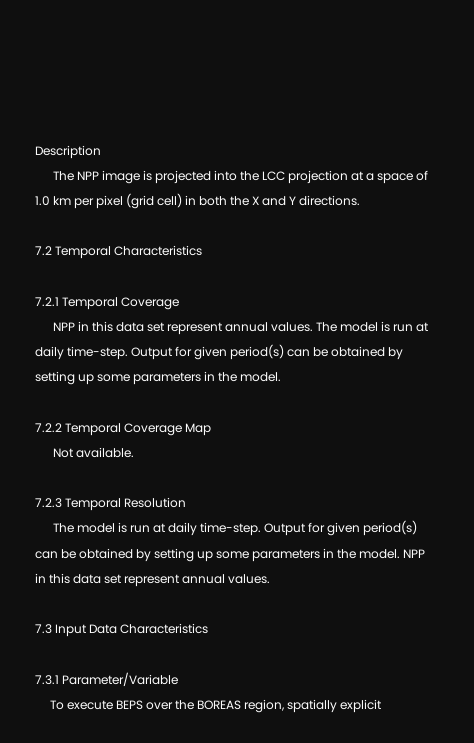Description
      The NPP image is projected into the LCC projection at a space of 1.0 km per pixel (grid cell) in both the X and Y directions.

7.2 Temporal Characteristics

7.2.1 Temporal Coverage
      NPP in this data set represent annual values. The model is run at daily time-step. Output for given period(s) can be obtained by setting up some parameters in the model.

7.2.2 Temporal Coverage Map
      Not available.

7.2.3 Temporal Resolution
      The model is run at daily time-step. Output for given period(s) can be obtained by setting up some parameters in the model. NPP in this data set represent annual values.

7.3 Input Data Characteristics

7.3.1 Parameter/Variable
     To execute BEPS over the BOREAS region, spatially explicit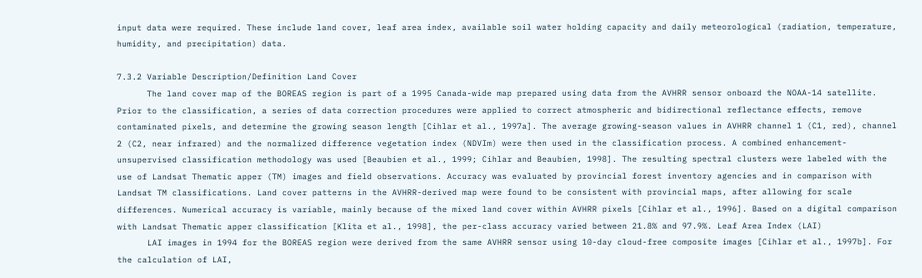input data were required. These include land cover, leaf area index, available soil water holding capacity and daily meteorological (radiation, temperature, humidity, and precipitation) data.

7.3.2 Variable Description/Definition Land Cover
      The land cover map of the BOREAS region is part of a 1995 Canada-wide map prepared using data from the AVHRR sensor onboard the NOAA-14 satellite. Prior to the classification, a series of data correction procedures were applied to correct atmospheric and bidirectional reflectance effects, remove contaminated pixels, and determine the growing season length [Cihlar et al., 1997a]. The average growing-season values in AVHRR channel 1 (C1, red), channel 2 (C2, near infrared) and the normalized difference vegetation index (NDVIm) were then used in the classification process. A combined enhancement-unsupervised classification methodology was used [Beaubien et al., 1999; Cihlar and Beaubien, 1998]. The resulting spectral clusters were labeled with the use of Landsat Thematic apper (TM) images and field observations. Accuracy was evaluated by provincial forest inventory agencies and in comparison with Landsat TM classifications. Land cover patterns in the AVHRR-derived map were found to be consistent with provincial maps, after allowing for scale differences. Numerical accuracy is variable, mainly because of the mixed land cover within AVHRR pixels [Cihlar et al., 1996]. Based on a digital comparison with Landsat Thematic apper classification [Klita et al., 1998], the per-class accuracy varied between 21.8% and 97.9%. Leaf Area Index (LAI)
      LAI images in 1994 for the BOREAS region were derived from the same AVHRR sensor using 10-day cloud-free composite images [Cihlar et al., 1997b]. For the calculation of LAI,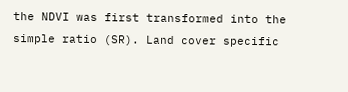the NDVI was first transformed into the simple ratio (SR). Land cover specific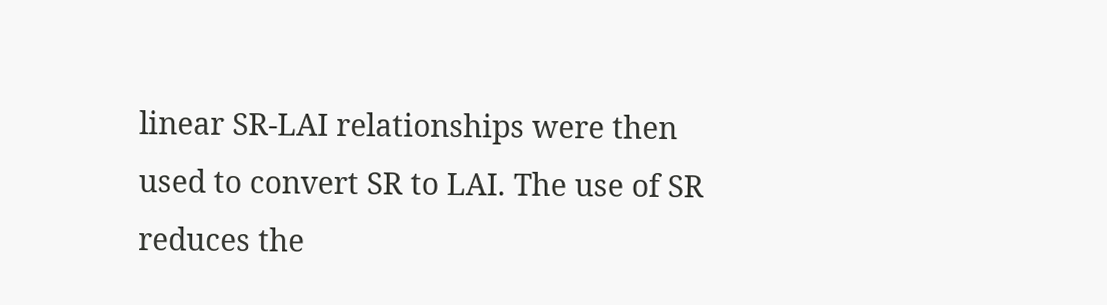linear SR-LAI relationships were then used to convert SR to LAI. The use of SR reduces the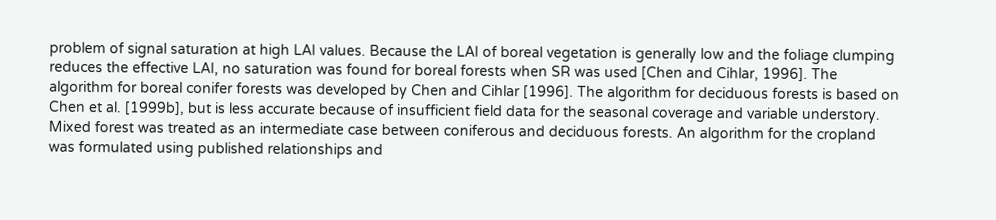problem of signal saturation at high LAI values. Because the LAI of boreal vegetation is generally low and the foliage clumping reduces the effective LAI, no saturation was found for boreal forests when SR was used [Chen and Cihlar, 1996]. The algorithm for boreal conifer forests was developed by Chen and Cihlar [1996]. The algorithm for deciduous forests is based on Chen et al. [1999b], but is less accurate because of insufficient field data for the seasonal coverage and variable understory. Mixed forest was treated as an intermediate case between coniferous and deciduous forests. An algorithm for the cropland was formulated using published relationships and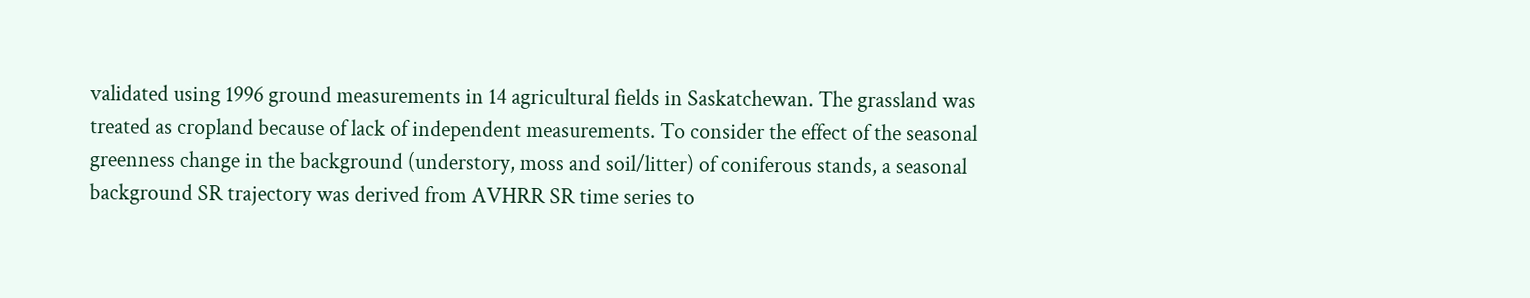validated using 1996 ground measurements in 14 agricultural fields in Saskatchewan. The grassland was treated as cropland because of lack of independent measurements. To consider the effect of the seasonal greenness change in the background (understory, moss and soil/litter) of coniferous stands, a seasonal background SR trajectory was derived from AVHRR SR time series to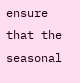ensure that the seasonal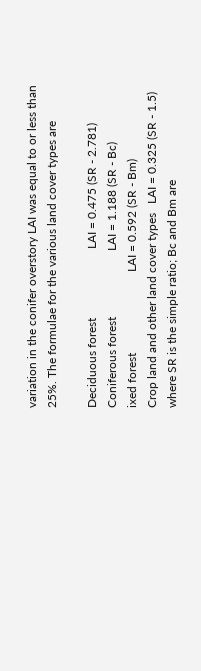variation in the conifer overstory LAI was equal to or less than 25%. The formulae for the various land cover types are

Deciduous forest                       LAI = 0.475 (SR - 2.781)
Coniferous forest                      LAI = 1.188 (SR - Bc)
ixed forest                           LAI = 0.592 (SR - Bm)
Crop land and other land cover types   LAI = 0.325 (SR - 1.5)
where SR is the simple ratio; Bc and Bm are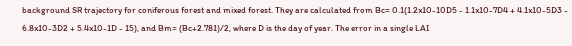background SR trajectory for coniferous forest and mixed forest. They are calculated from Bc= 0.1(1.2x10-10D5 - 1.1x10-7D4 + 4.1x10-5D3 - 6.8x10-3D2 + 5.4x10-1D - 15), and Bm= (Bc+2.781)/2, where D is the day of year. The error in a single LAI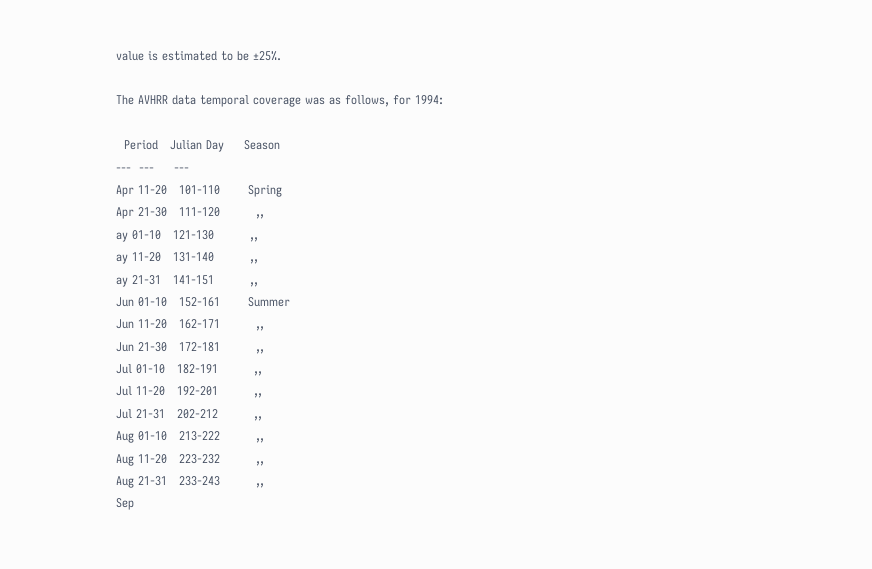value is estimated to be ±25%.

The AVHRR data temporal coverage was as follows, for 1994:

  Period   Julian Day     Season
---  ---     ---
Apr 11-20   101-110       Spring
Apr 21-30   111-120         ,,
ay 01-10   121-130         ,,
ay 11-20   131-140         ,,
ay 21-31   141-151         ,,
Jun 01-10   152-161       Summer
Jun 11-20   162-171         ,,
Jun 21-30   172-181         ,,
Jul 01-10   182-191         ,,
Jul 11-20   192-201         ,,
Jul 21-31   202-212         ,,
Aug 01-10   213-222         ,,
Aug 11-20   223-232         ,,
Aug 21-31   233-243         ,,
Sep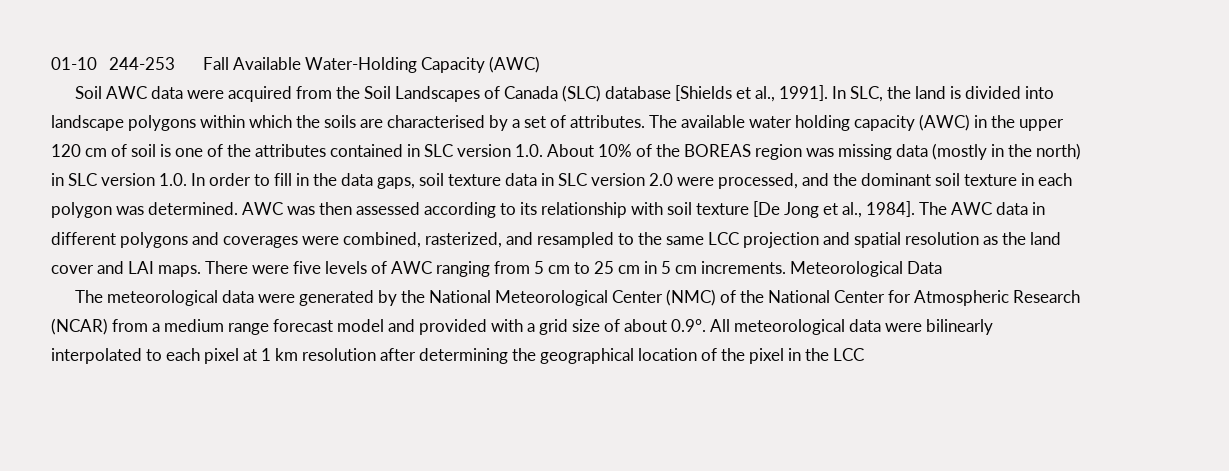01-10   244-253       Fall Available Water-Holding Capacity (AWC)
      Soil AWC data were acquired from the Soil Landscapes of Canada (SLC) database [Shields et al., 1991]. In SLC, the land is divided into landscape polygons within which the soils are characterised by a set of attributes. The available water holding capacity (AWC) in the upper 120 cm of soil is one of the attributes contained in SLC version 1.0. About 10% of the BOREAS region was missing data (mostly in the north) in SLC version 1.0. In order to fill in the data gaps, soil texture data in SLC version 2.0 were processed, and the dominant soil texture in each polygon was determined. AWC was then assessed according to its relationship with soil texture [De Jong et al., 1984]. The AWC data in different polygons and coverages were combined, rasterized, and resampled to the same LCC projection and spatial resolution as the land cover and LAI maps. There were five levels of AWC ranging from 5 cm to 25 cm in 5 cm increments. Meteorological Data
      The meteorological data were generated by the National Meteorological Center (NMC) of the National Center for Atmospheric Research (NCAR) from a medium range forecast model and provided with a grid size of about 0.9°. All meteorological data were bilinearly interpolated to each pixel at 1 km resolution after determining the geographical location of the pixel in the LCC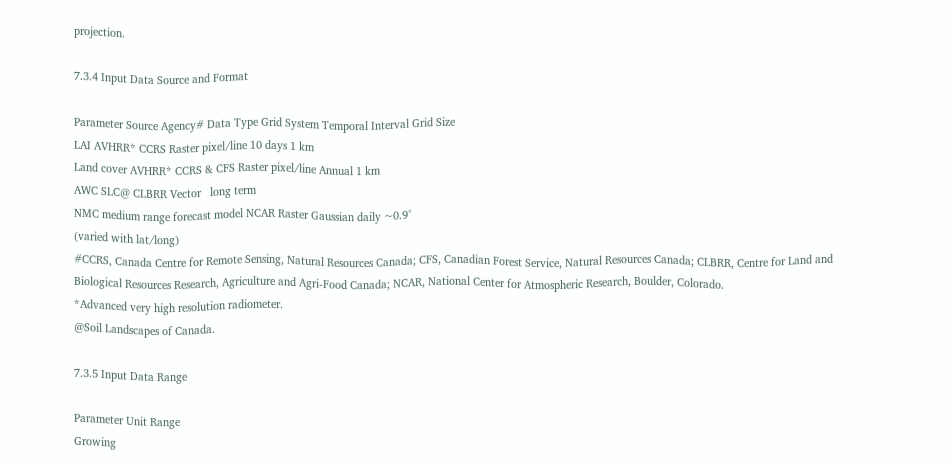projection.

7.3.4 Input Data Source and Format

Parameter Source Agency# Data Type Grid System Temporal Interval Grid Size
LAI AVHRR* CCRS Raster pixel/line 10 days 1 km
Land cover AVHRR* CCRS & CFS Raster pixel/line Annual 1 km
AWC SLC@ CLBRR Vector   long term
NMC medium range forecast model NCAR Raster Gaussian daily ~0.9°
(varied with lat/long)
#CCRS, Canada Centre for Remote Sensing, Natural Resources Canada; CFS, Canadian Forest Service, Natural Resources Canada; CLBRR, Centre for Land and Biological Resources Research, Agriculture and Agri-Food Canada; NCAR, National Center for Atmospheric Research, Boulder, Colorado.
*Advanced very high resolution radiometer.
@Soil Landscapes of Canada.

7.3.5 Input Data Range

Parameter Unit Range
Growing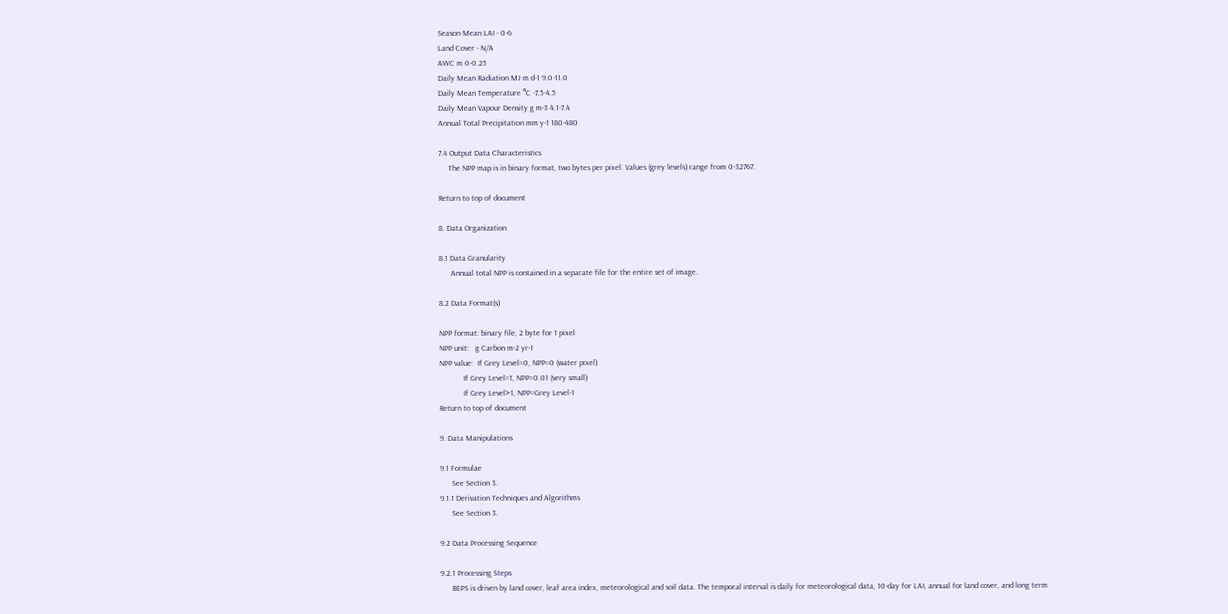Season Mean LAI - 0-6
Land Cover - N/A
AWC m 0-0.25
Daily Mean Radiation MJ m d-1 9.0-11.0
Daily Mean Temperature °C -7.5-4.5
Daily Mean Vapour Density g m-3 4.1-7.4
Annual Total Precipitation mm y-1 180-480

7.4 Output Data Characteristics
     The NPP map is in binary format, two bytes per pixel. Values (grey levels) range from 0-32767.

Return to top of document

8. Data Organization

8.1 Data Granularity
      Annual total NPP is contained in a separate file for the entire set of image.

8.2 Data Format(s)

NPP format: binary file, 2 byte for 1 pixel
NPP unit:   g Carbon m-2 yr-1
NPP value:  If Grey Level=0, NPP=0 (water pixel)
            If Grey Level=1, NPP=0.01 (very small)
            If Grey Level>1, NPP=Grey Level-1
Return to top of document

9. Data Manipulations

9.1 Formulae
      See Section 3.
9.1.1 Derivation Techniques and Algorithms
      See Section 3.

9.2 Data Processing Sequence

9.2.1 Processing Steps
      BEPS is driven by land cover, leaf area index, meteorological and soil data. The temporal interval is daily for meteorological data, 10-day for LAI, annual for land cover, and long term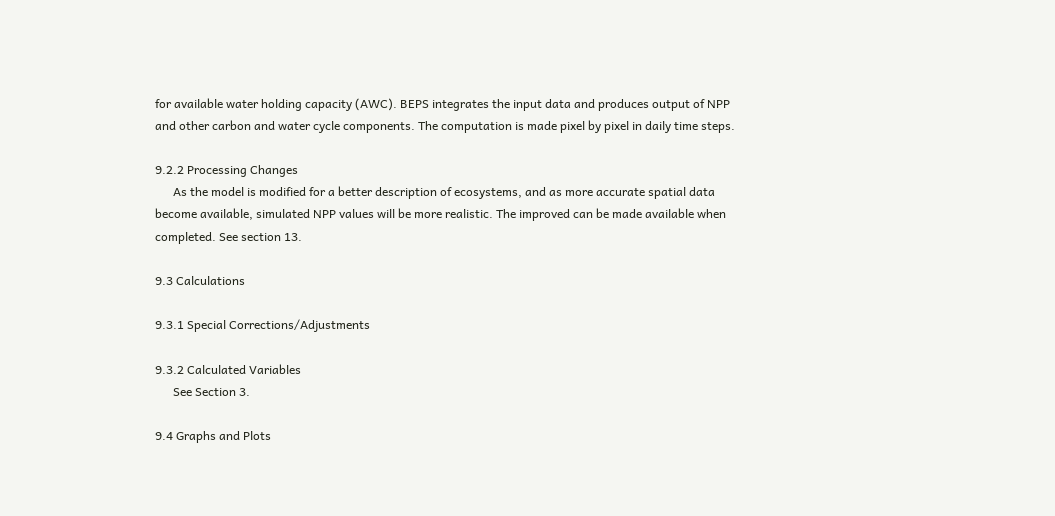for available water holding capacity (AWC). BEPS integrates the input data and produces output of NPP and other carbon and water cycle components. The computation is made pixel by pixel in daily time steps.

9.2.2 Processing Changes
      As the model is modified for a better description of ecosystems, and as more accurate spatial data become available, simulated NPP values will be more realistic. The improved can be made available when completed. See section 13.

9.3 Calculations

9.3.1 Special Corrections/Adjustments

9.3.2 Calculated Variables
      See Section 3.

9.4 Graphs and Plots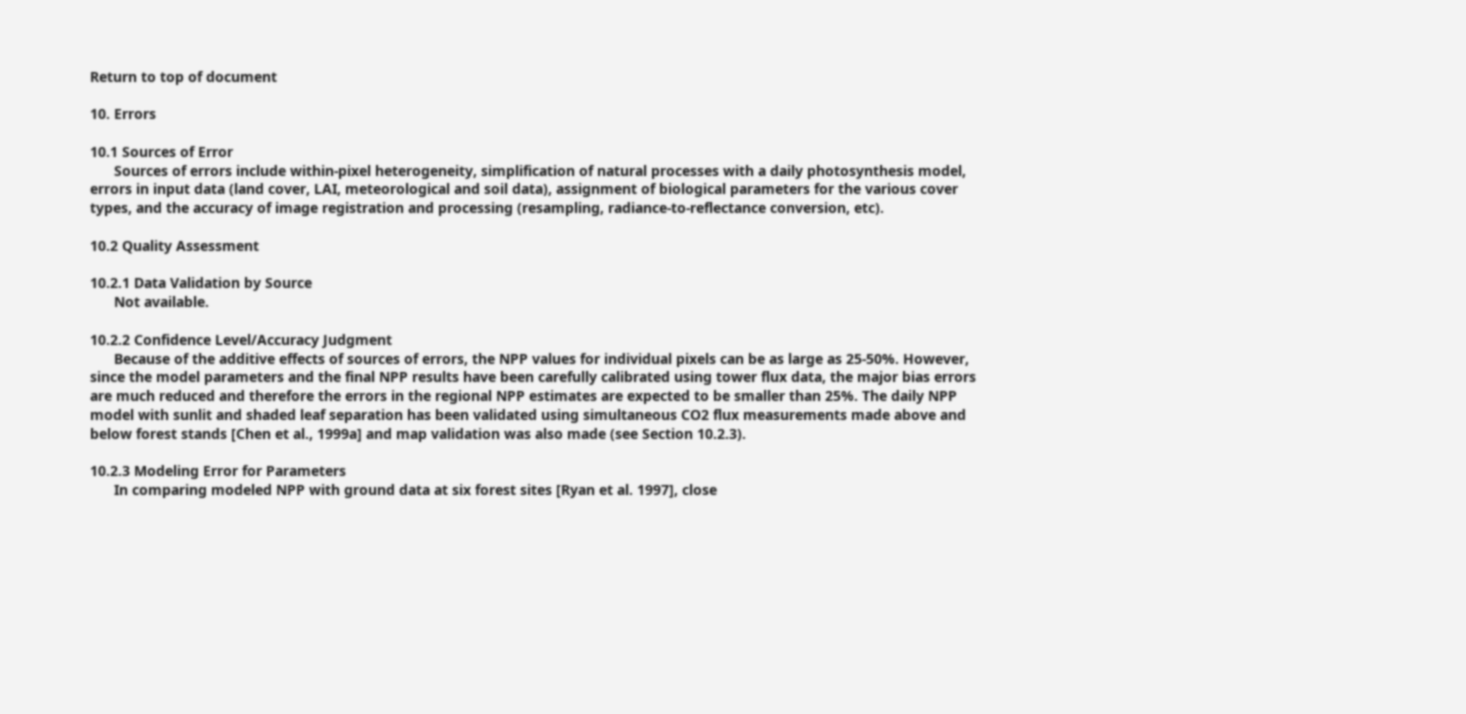Return to top of document

10. Errors

10.1 Sources of Error
      Sources of errors include within-pixel heterogeneity, simplification of natural processes with a daily photosynthesis model, errors in input data (land cover, LAI, meteorological and soil data), assignment of biological parameters for the various cover types, and the accuracy of image registration and processing (resampling, radiance-to-reflectance conversion, etc).

10.2 Quality Assessment

10.2.1 Data Validation by Source
      Not available.

10.2.2 Confidence Level/Accuracy Judgment
      Because of the additive effects of sources of errors, the NPP values for individual pixels can be as large as 25-50%. However, since the model parameters and the final NPP results have been carefully calibrated using tower flux data, the major bias errors are much reduced and therefore the errors in the regional NPP estimates are expected to be smaller than 25%. The daily NPP model with sunlit and shaded leaf separation has been validated using simultaneous CO2 flux measurements made above and below forest stands [Chen et al., 1999a] and map validation was also made (see Section 10.2.3).

10.2.3 Modeling Error for Parameters
      In comparing modeled NPP with ground data at six forest sites [Ryan et al. 1997], close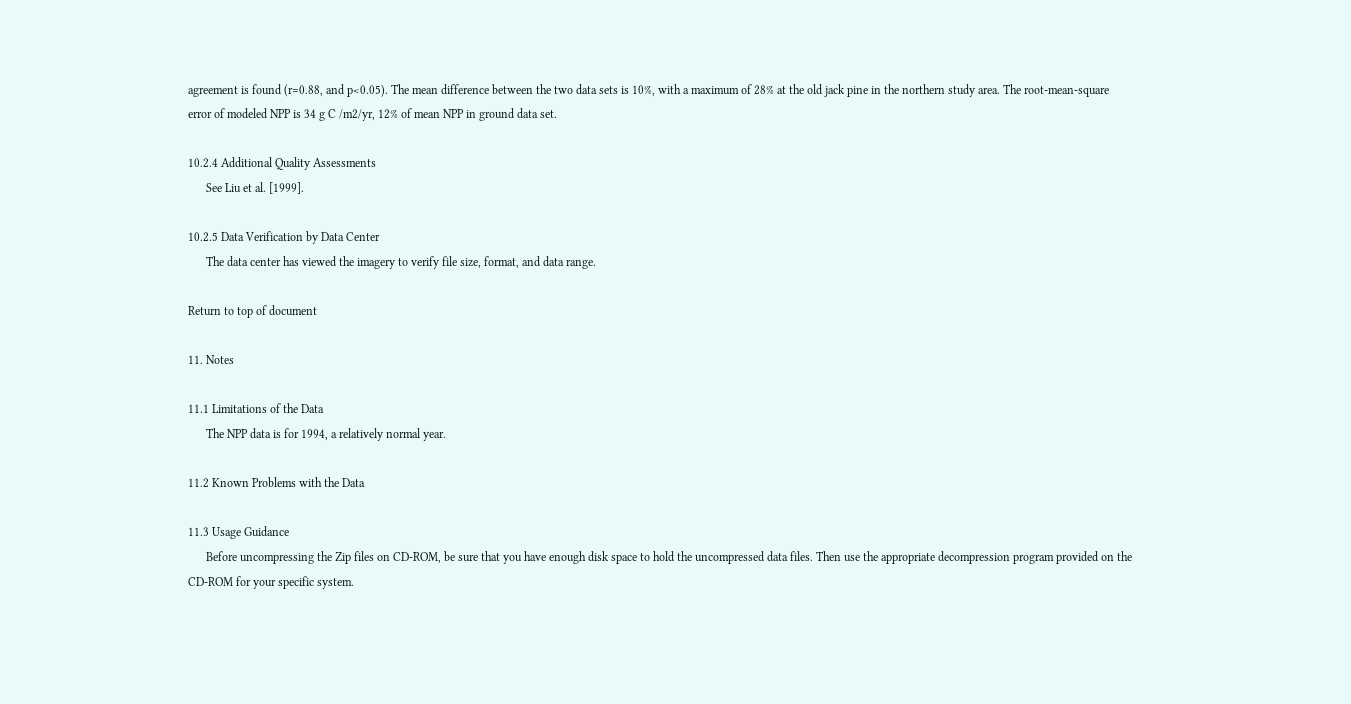agreement is found (r=0.88, and p<0.05). The mean difference between the two data sets is 10%, with a maximum of 28% at the old jack pine in the northern study area. The root-mean-square error of modeled NPP is 34 g C /m2/yr, 12% of mean NPP in ground data set.

10.2.4 Additional Quality Assessments
      See Liu et al. [1999].

10.2.5 Data Verification by Data Center
      The data center has viewed the imagery to verify file size, format, and data range.

Return to top of document

11. Notes

11.1 Limitations of the Data
      The NPP data is for 1994, a relatively normal year.

11.2 Known Problems with the Data

11.3 Usage Guidance
      Before uncompressing the Zip files on CD-ROM, be sure that you have enough disk space to hold the uncompressed data files. Then use the appropriate decompression program provided on the CD-ROM for your specific system.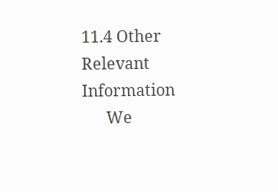11.4 Other Relevant Information
      We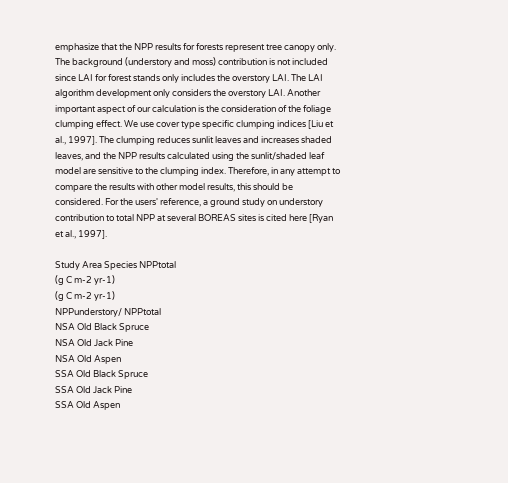emphasize that the NPP results for forests represent tree canopy only. The background (understory and moss) contribution is not included since LAI for forest stands only includes the overstory LAI. The LAI algorithm development only considers the overstory LAI. Another important aspect of our calculation is the consideration of the foliage clumping effect. We use cover type specific clumping indices [Liu et al., 1997]. The clumping reduces sunlit leaves and increases shaded leaves, and the NPP results calculated using the sunlit/shaded leaf model are sensitive to the clumping index. Therefore, in any attempt to compare the results with other model results, this should be considered. For the users' reference, a ground study on understory contribution to total NPP at several BOREAS sites is cited here [Ryan et al., 1997].

Study Area Species NPPtotal
(g C m-2 yr-1)
(g C m-2 yr-1)
NPPunderstory/ NPPtotal
NSA Old Black Spruce
NSA Old Jack Pine
NSA Old Aspen
SSA Old Black Spruce
SSA Old Jack Pine
SSA Old Aspen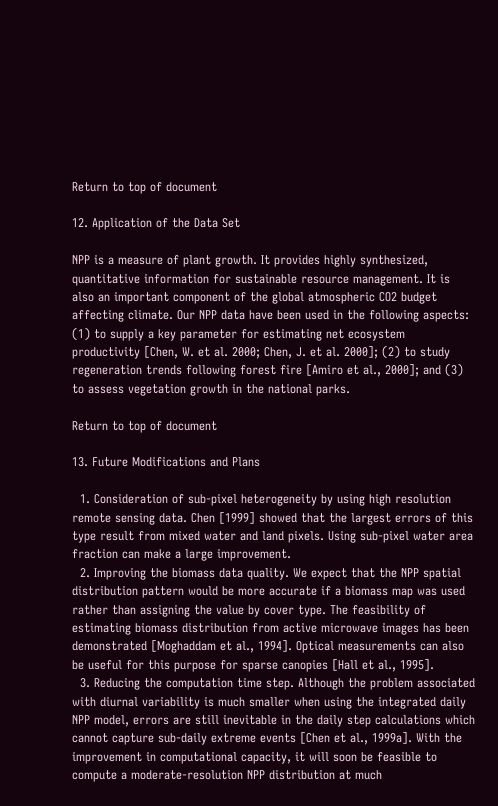Return to top of document

12. Application of the Data Set

NPP is a measure of plant growth. It provides highly synthesized, quantitative information for sustainable resource management. It is also an important component of the global atmospheric CO2 budget affecting climate. Our NPP data have been used in the following aspects: (1) to supply a key parameter for estimating net ecosystem productivity [Chen, W. et al. 2000; Chen, J. et al. 2000]; (2) to study regeneration trends following forest fire [Amiro et al., 2000]; and (3) to assess vegetation growth in the national parks.

Return to top of document

13. Future Modifications and Plans

  1. Consideration of sub-pixel heterogeneity by using high resolution remote sensing data. Chen [1999] showed that the largest errors of this type result from mixed water and land pixels. Using sub-pixel water area fraction can make a large improvement.
  2. Improving the biomass data quality. We expect that the NPP spatial distribution pattern would be more accurate if a biomass map was used rather than assigning the value by cover type. The feasibility of estimating biomass distribution from active microwave images has been demonstrated [Moghaddam et al., 1994]. Optical measurements can also be useful for this purpose for sparse canopies [Hall et al., 1995].
  3. Reducing the computation time step. Although the problem associated with diurnal variability is much smaller when using the integrated daily NPP model, errors are still inevitable in the daily step calculations which cannot capture sub-daily extreme events [Chen et al., 1999a]. With the improvement in computational capacity, it will soon be feasible to compute a moderate-resolution NPP distribution at much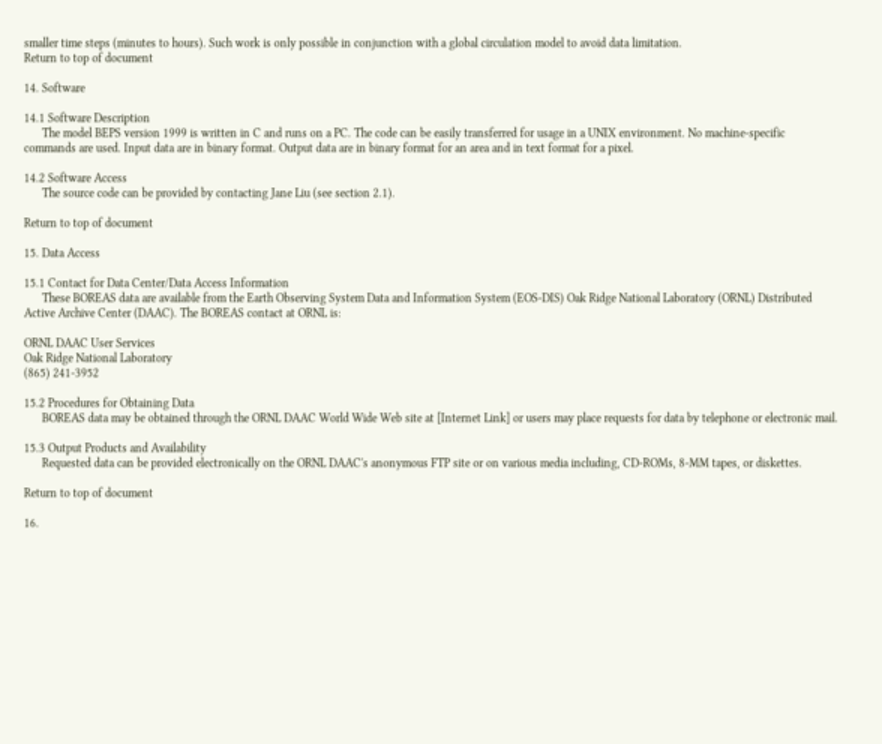smaller time steps (minutes to hours). Such work is only possible in conjunction with a global circulation model to avoid data limitation.
Return to top of document

14. Software

14.1 Software Description
      The model BEPS version 1999 is written in C and runs on a PC. The code can be easily transferred for usage in a UNIX environment. No machine-specific commands are used. Input data are in binary format. Output data are in binary format for an area and in text format for a pixel.

14.2 Software Access
      The source code can be provided by contacting Jane Liu (see section 2.1).

Return to top of document

15. Data Access

15.1 Contact for Data Center/Data Access Information
      These BOREAS data are available from the Earth Observing System Data and Information System (EOS-DIS) Oak Ridge National Laboratory (ORNL) Distributed Active Archive Center (DAAC). The BOREAS contact at ORNL is:

ORNL DAAC User Services
Oak Ridge National Laboratory
(865) 241-3952

15.2 Procedures for Obtaining Data
      BOREAS data may be obtained through the ORNL DAAC World Wide Web site at [Internet Link] or users may place requests for data by telephone or electronic mail.

15.3 Output Products and Availability
      Requested data can be provided electronically on the ORNL DAAC's anonymous FTP site or on various media including, CD-ROMs, 8-MM tapes, or diskettes.

Return to top of document

16.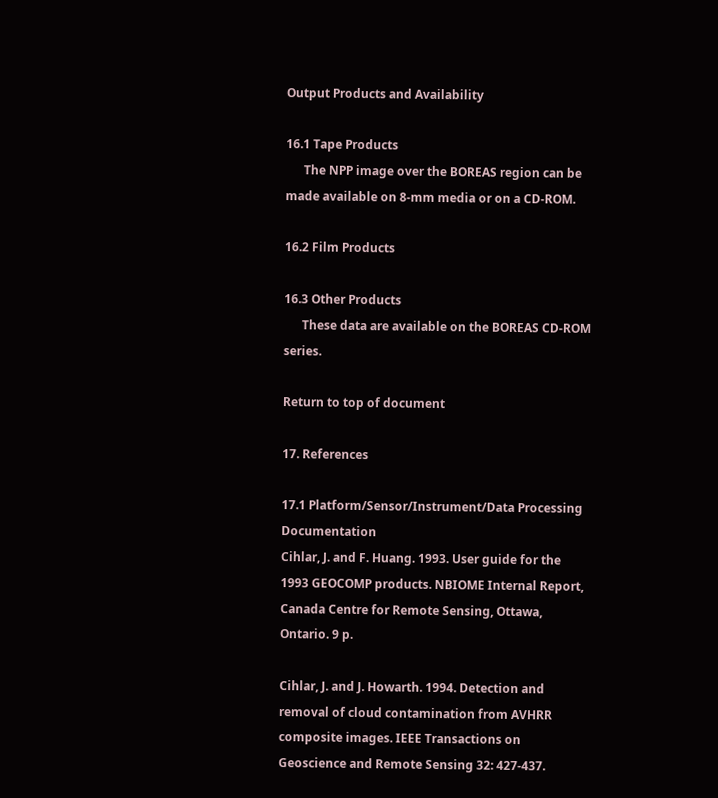Output Products and Availability

16.1 Tape Products
      The NPP image over the BOREAS region can be made available on 8-mm media or on a CD-ROM.

16.2 Film Products

16.3 Other Products
      These data are available on the BOREAS CD-ROM series.

Return to top of document

17. References

17.1 Platform/Sensor/Instrument/Data Processing Documentation
Cihlar, J. and F. Huang. 1993. User guide for the 1993 GEOCOMP products. NBIOME Internal Report, Canada Centre for Remote Sensing, Ottawa, Ontario. 9 p.

Cihlar, J. and J. Howarth. 1994. Detection and removal of cloud contamination from AVHRR composite images. IEEE Transactions on Geoscience and Remote Sensing 32: 427-437.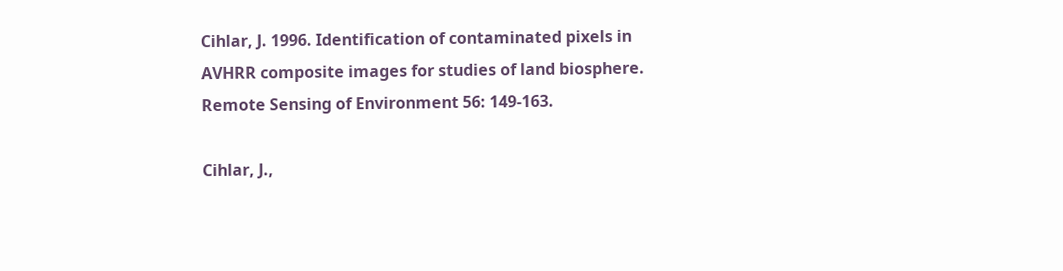Cihlar, J. 1996. Identification of contaminated pixels in AVHRR composite images for studies of land biosphere. Remote Sensing of Environment 56: 149-163.

Cihlar, J.,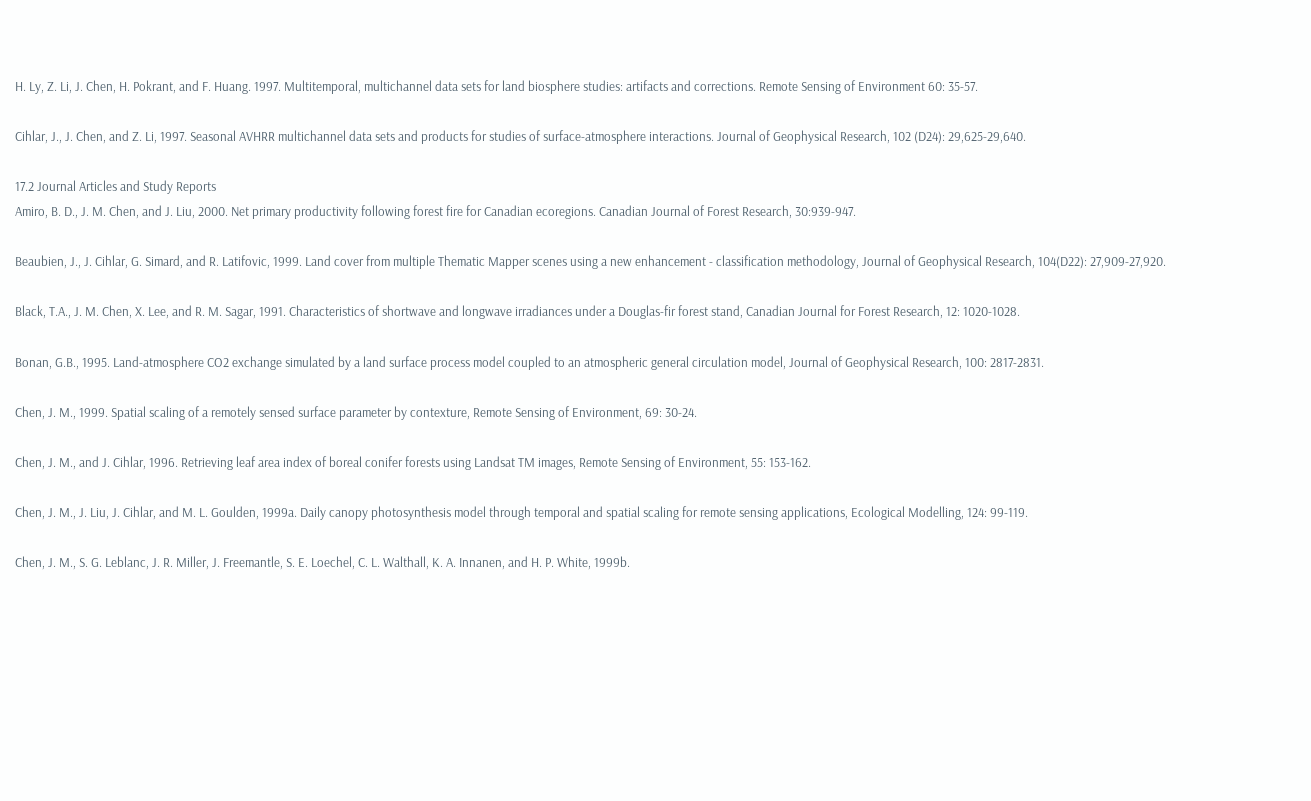H. Ly, Z. Li, J. Chen, H. Pokrant, and F. Huang. 1997. Multitemporal, multichannel data sets for land biosphere studies: artifacts and corrections. Remote Sensing of Environment 60: 35-57.

Cihlar, J., J. Chen, and Z. Li, 1997. Seasonal AVHRR multichannel data sets and products for studies of surface-atmosphere interactions. Journal of Geophysical Research, 102 (D24): 29,625-29,640.

17.2 Journal Articles and Study Reports
Amiro, B. D., J. M. Chen, and J. Liu, 2000. Net primary productivity following forest fire for Canadian ecoregions. Canadian Journal of Forest Research, 30:939-947.

Beaubien, J., J. Cihlar, G. Simard, and R. Latifovic, 1999. Land cover from multiple Thematic Mapper scenes using a new enhancement - classification methodology, Journal of Geophysical Research, 104(D22): 27,909-27,920.

Black, T.A., J. M. Chen, X. Lee, and R. M. Sagar, 1991. Characteristics of shortwave and longwave irradiances under a Douglas-fir forest stand, Canadian Journal for Forest Research, 12: 1020-1028.

Bonan, G.B., 1995. Land-atmosphere CO2 exchange simulated by a land surface process model coupled to an atmospheric general circulation model, Journal of Geophysical Research, 100: 2817-2831.

Chen, J. M., 1999. Spatial scaling of a remotely sensed surface parameter by contexture, Remote Sensing of Environment, 69: 30-24.

Chen, J. M., and J. Cihlar, 1996. Retrieving leaf area index of boreal conifer forests using Landsat TM images, Remote Sensing of Environment, 55: 153-162.

Chen, J. M., J. Liu, J. Cihlar, and M. L. Goulden, 1999a. Daily canopy photosynthesis model through temporal and spatial scaling for remote sensing applications, Ecological Modelling, 124: 99-119.

Chen, J. M., S. G. Leblanc, J. R. Miller, J. Freemantle, S. E. Loechel, C. L. Walthall, K. A. Innanen, and H. P. White, 1999b.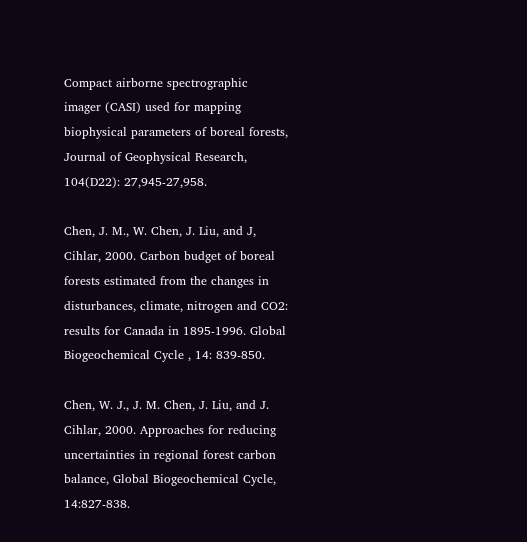Compact airborne spectrographic imager (CASI) used for mapping biophysical parameters of boreal forests, Journal of Geophysical Research, 104(D22): 27,945-27,958.

Chen, J. M., W. Chen, J. Liu, and J, Cihlar, 2000. Carbon budget of boreal forests estimated from the changes in disturbances, climate, nitrogen and CO2: results for Canada in 1895-1996. Global Biogeochemical Cycle , 14: 839-850.

Chen, W. J., J. M. Chen, J. Liu, and J. Cihlar, 2000. Approaches for reducing uncertainties in regional forest carbon balance, Global Biogeochemical Cycle, 14:827-838.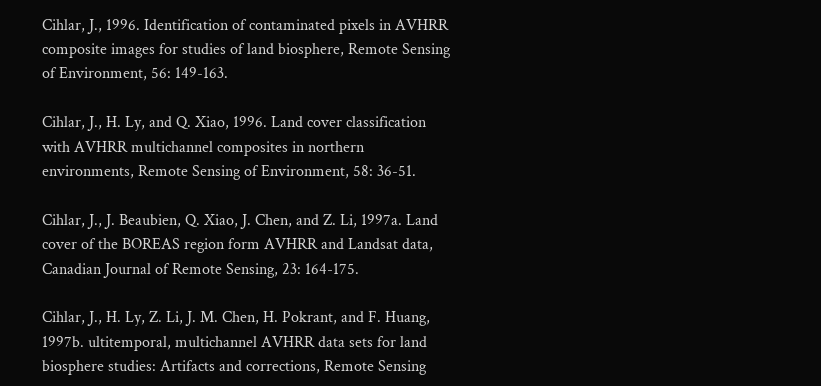Cihlar, J., 1996. Identification of contaminated pixels in AVHRR composite images for studies of land biosphere, Remote Sensing of Environment, 56: 149-163.

Cihlar, J., H. Ly, and Q. Xiao, 1996. Land cover classification with AVHRR multichannel composites in northern environments, Remote Sensing of Environment, 58: 36-51.

Cihlar, J., J. Beaubien, Q. Xiao, J. Chen, and Z. Li, 1997a. Land cover of the BOREAS region form AVHRR and Landsat data, Canadian Journal of Remote Sensing, 23: 164-175.

Cihlar, J., H. Ly, Z. Li, J. M. Chen, H. Pokrant, and F. Huang, 1997b. ultitemporal, multichannel AVHRR data sets for land biosphere studies: Artifacts and corrections, Remote Sensing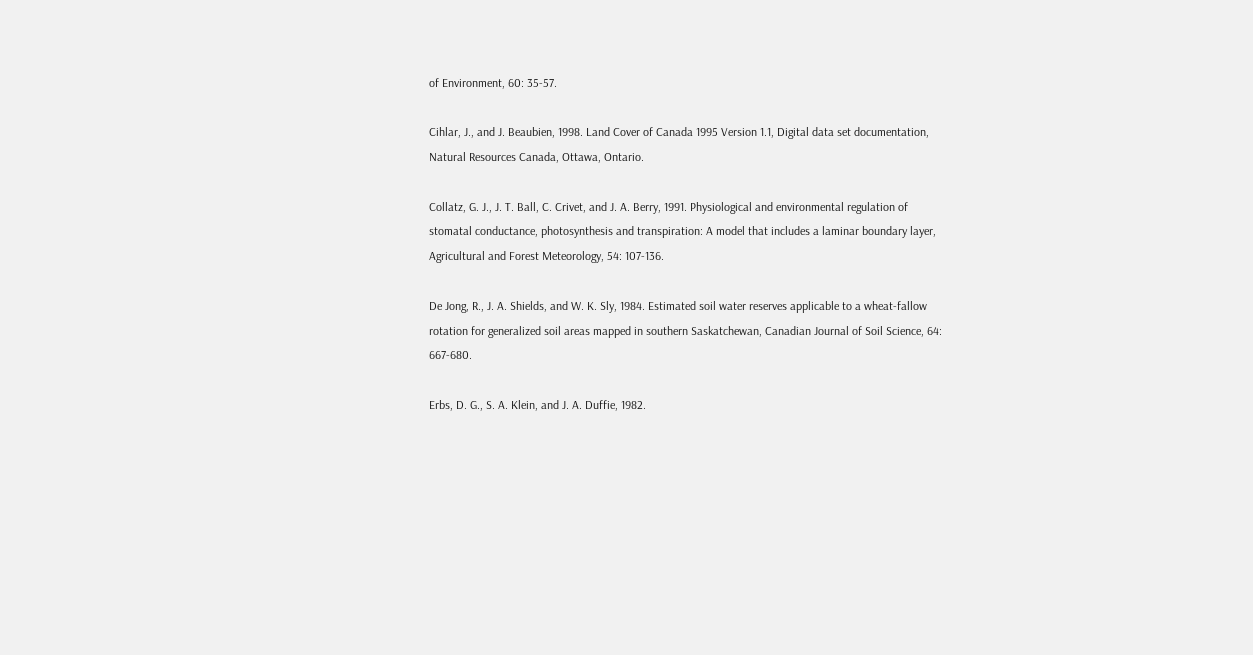of Environment, 60: 35-57.

Cihlar, J., and J. Beaubien, 1998. Land Cover of Canada 1995 Version 1.1, Digital data set documentation, Natural Resources Canada, Ottawa, Ontario.

Collatz, G. J., J. T. Ball, C. Crivet, and J. A. Berry, 1991. Physiological and environmental regulation of stomatal conductance, photosynthesis and transpiration: A model that includes a laminar boundary layer, Agricultural and Forest Meteorology, 54: 107-136.

De Jong, R., J. A. Shields, and W. K. Sly, 1984. Estimated soil water reserves applicable to a wheat-fallow rotation for generalized soil areas mapped in southern Saskatchewan, Canadian Journal of Soil Science, 64: 667-680.

Erbs, D. G., S. A. Klein, and J. A. Duffie, 1982.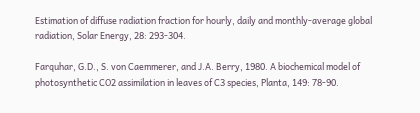Estimation of diffuse radiation fraction for hourly, daily and monthly-average global radiation, Solar Energy, 28: 293-304.

Farquhar, G.D., S. von Caemmerer, and J.A. Berry, 1980. A biochemical model of photosynthetic CO2 assimilation in leaves of C3 species, Planta, 149: 78-90.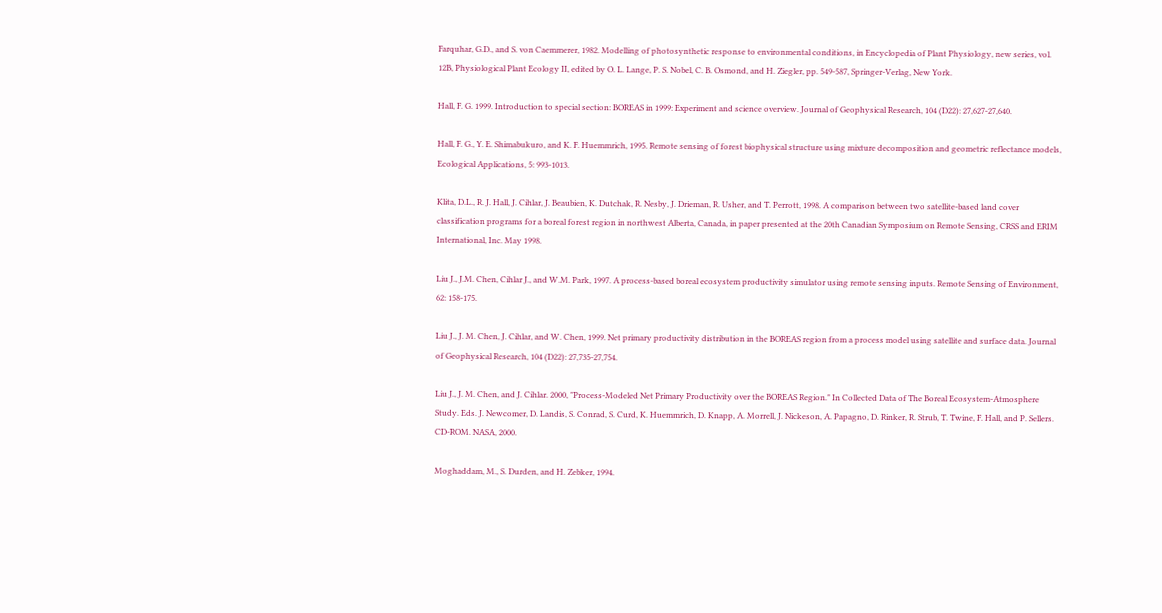Farquhar, G.D., and S. von Caemmerer, 1982. Modelling of photosynthetic response to environmental conditions, in Encyclopedia of Plant Physiology, new series, vol. 12B, Physiological Plant Ecology II, edited by O. L. Lange, P. S. Nobel, C. B. Osmond, and H. Ziegler, pp. 549-587, Springer-Verlag, New York.

Hall, F. G. 1999. Introduction to special section: BOREAS in 1999: Experiment and science overview. Journal of Geophysical Research, 104 (D22): 27,627-27,640.

Hall, F. G., Y. E. Shimabukuro, and K. F. Huemmrich, 1995. Remote sensing of forest biophysical structure using mixture decomposition and geometric reflectance models, Ecological Applications, 5: 993-1013.

Klita, D.L., R. J. Hall, J. Cihlar, J. Beaubien, K. Dutchak, R. Nesby, J. Drieman, R. Usher, and T. Perrott, 1998. A comparison between two satellite-based land cover classification programs for a boreal forest region in northwest Alberta, Canada, in paper presented at the 20th Canadian Symposium on Remote Sensing, CRSS and ERIM International, Inc. May 1998.

Liu J., J.M. Chen, Cihlar J., and W.M. Park, 1997. A process-based boreal ecosystem productivity simulator using remote sensing inputs. Remote Sensing of Environment, 62: 158-175.

Liu J., J. M. Chen, J. Cihlar, and W. Chen, 1999. Net primary productivity distribution in the BOREAS region from a process model using satellite and surface data. Journal of Geophysical Research, 104 (D22): 27,735-27,754.

Liu J., J. M. Chen, and J. Cihlar. 2000, "Process-Modeled Net Primary Productivity over the BOREAS Region." In Collected Data of The Boreal Ecosystem-Atmosphere Study. Eds. J. Newcomer, D. Landis, S. Conrad, S. Curd, K. Huemmrich, D. Knapp, A. Morrell, J. Nickeson, A. Papagno, D. Rinker, R. Strub, T. Twine, F. Hall, and P. Sellers. CD-ROM. NASA, 2000.

Moghaddam, M., S. Durden, and H. Zebker, 1994.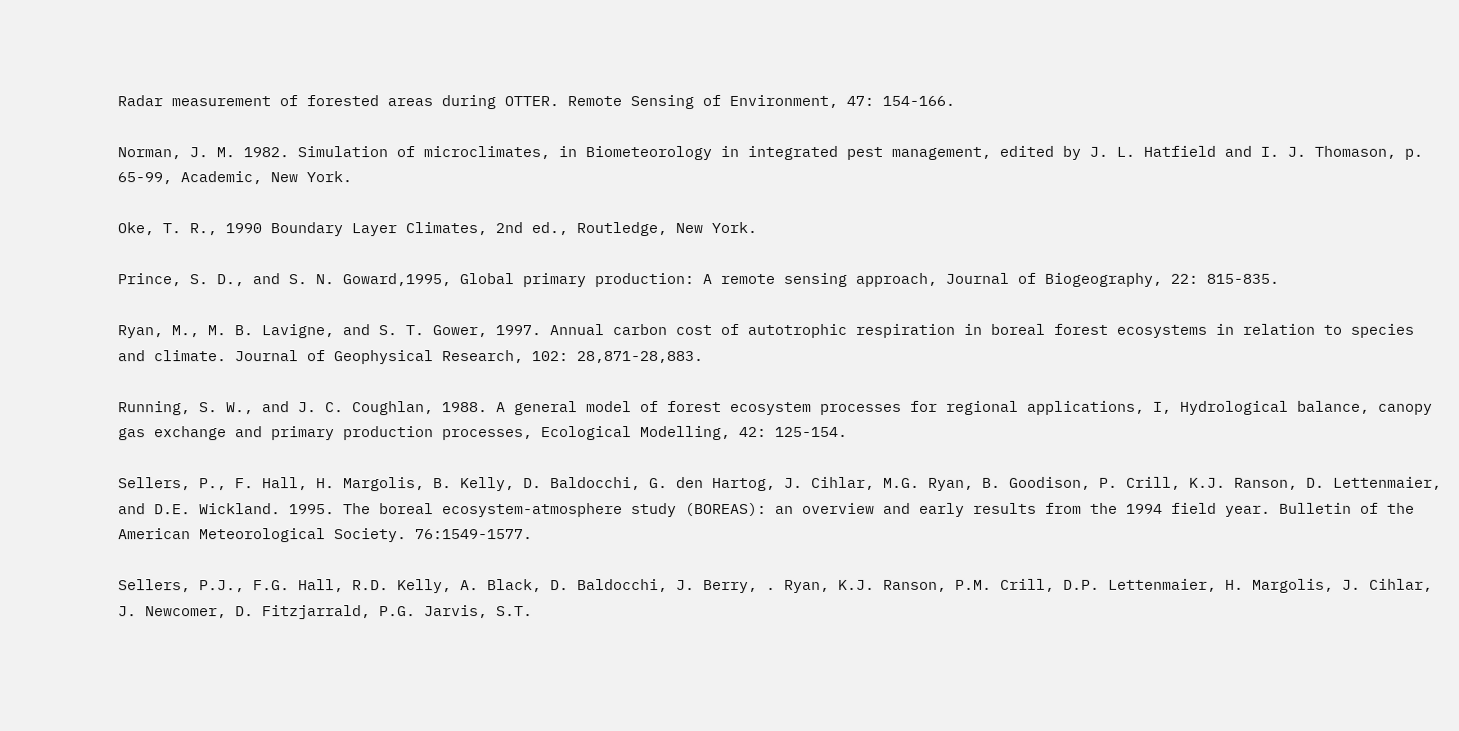Radar measurement of forested areas during OTTER. Remote Sensing of Environment, 47: 154-166.

Norman, J. M. 1982. Simulation of microclimates, in Biometeorology in integrated pest management, edited by J. L. Hatfield and I. J. Thomason, p. 65-99, Academic, New York.

Oke, T. R., 1990 Boundary Layer Climates, 2nd ed., Routledge, New York.

Prince, S. D., and S. N. Goward,1995, Global primary production: A remote sensing approach, Journal of Biogeography, 22: 815-835.

Ryan, M., M. B. Lavigne, and S. T. Gower, 1997. Annual carbon cost of autotrophic respiration in boreal forest ecosystems in relation to species and climate. Journal of Geophysical Research, 102: 28,871-28,883.

Running, S. W., and J. C. Coughlan, 1988. A general model of forest ecosystem processes for regional applications, I, Hydrological balance, canopy gas exchange and primary production processes, Ecological Modelling, 42: 125-154.

Sellers, P., F. Hall, H. Margolis, B. Kelly, D. Baldocchi, G. den Hartog, J. Cihlar, M.G. Ryan, B. Goodison, P. Crill, K.J. Ranson, D. Lettenmaier, and D.E. Wickland. 1995. The boreal ecosystem-atmosphere study (BOREAS): an overview and early results from the 1994 field year. Bulletin of the American Meteorological Society. 76:1549-1577.

Sellers, P.J., F.G. Hall, R.D. Kelly, A. Black, D. Baldocchi, J. Berry, . Ryan, K.J. Ranson, P.M. Crill, D.P. Lettenmaier, H. Margolis, J. Cihlar, J. Newcomer, D. Fitzjarrald, P.G. Jarvis, S.T.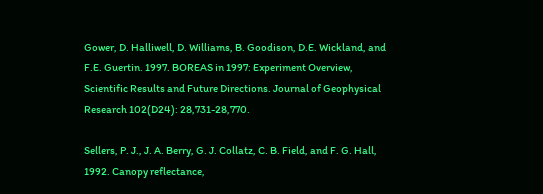Gower, D. Halliwell, D. Williams, B. Goodison, D.E. Wickland, and F.E. Guertin. 1997. BOREAS in 1997: Experiment Overview, Scientific Results and Future Directions. Journal of Geophysical Research 102(D24): 28,731-28,770.

Sellers, P. J., J. A. Berry, G. J. Collatz, C. B. Field, and F. G. Hall, 1992. Canopy reflectance,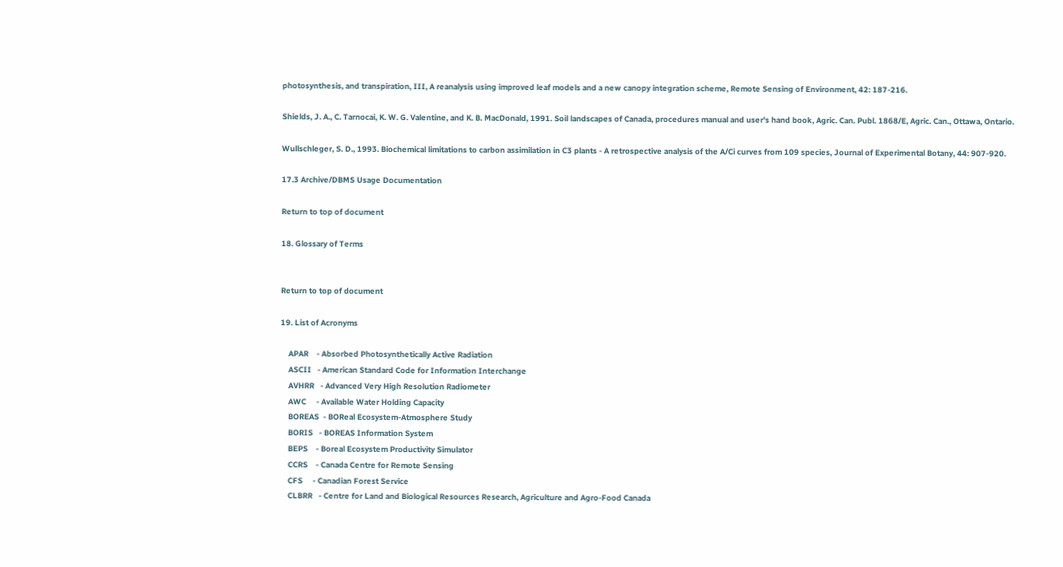photosynthesis, and transpiration, III, A reanalysis using improved leaf models and a new canopy integration scheme, Remote Sensing of Environment, 42: 187-216.

Shields, J. A., C. Tarnocai, K. W. G. Valentine, and K. B. MacDonald, 1991. Soil landscapes of Canada, procedures manual and user's hand book, Agric. Can. Publ. 1868/E, Agric. Can., Ottawa, Ontario.

Wullschleger, S. D., 1993. Biochemical limitations to carbon assimilation in C3 plants - A retrospective analysis of the A/Ci curves from 109 species, Journal of Experimental Botany, 44: 907-920.

17.3 Archive/DBMS Usage Documentation

Return to top of document

18. Glossary of Terms


Return to top of document

19. List of Acronyms

    APAR    - Absorbed Photosynthetically Active Radiation
    ASCII   - American Standard Code for Information Interchange
    AVHRR   - Advanced Very High Resolution Radiometer
    AWC     - Available Water Holding Capacity
    BOREAS  - BOReal Ecosystem-Atmosphere Study
    BORIS   - BOREAS Information System
    BEPS    - Boreal Ecosystem Productivity Simulator
    CCRS    - Canada Centre for Remote Sensing
    CFS     - Canadian Forest Service
    CLBRR   - Centre for Land and Biological Resources Research, Agriculture and Agro-Food Canada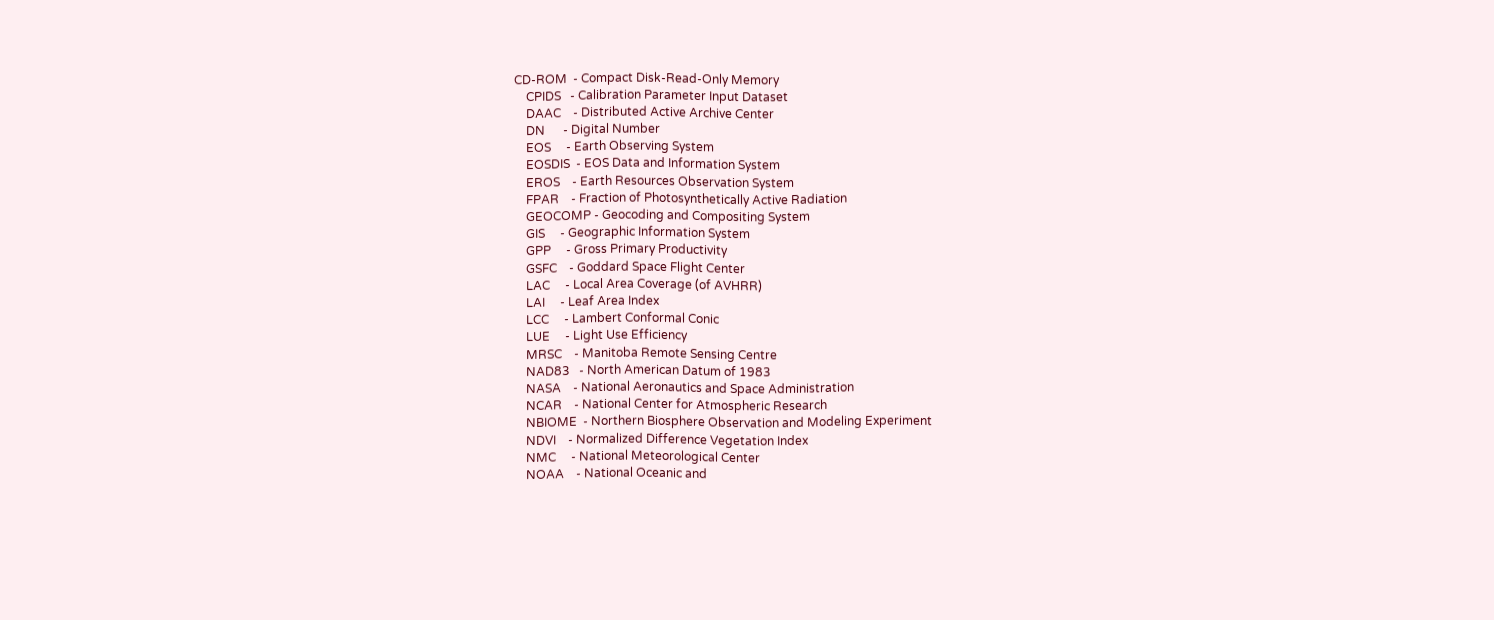CD-ROM  - Compact Disk-Read-Only Memory
    CPIDS   - Calibration Parameter Input Dataset
    DAAC    - Distributed Active Archive Center
    DN      - Digital Number
    EOS     - Earth Observing System
    EOSDIS  - EOS Data and Information System
    EROS    - Earth Resources Observation System
    FPAR    - Fraction of Photosynthetically Active Radiation
    GEOCOMP - Geocoding and Compositing System
    GIS     - Geographic Information System
    GPP     - Gross Primary Productivity
    GSFC    - Goddard Space Flight Center
    LAC     - Local Area Coverage (of AVHRR)
    LAI     - Leaf Area Index
    LCC     - Lambert Conformal Conic
    LUE     - Light Use Efficiency
    MRSC    - Manitoba Remote Sensing Centre
    NAD83   - North American Datum of 1983
    NASA    - National Aeronautics and Space Administration
    NCAR    - National Center for Atmospheric Research
    NBIOME  - Northern Biosphere Observation and Modeling Experiment
    NDVI    - Normalized Difference Vegetation Index
    NMC     - National Meteorological Center
    NOAA    - National Oceanic and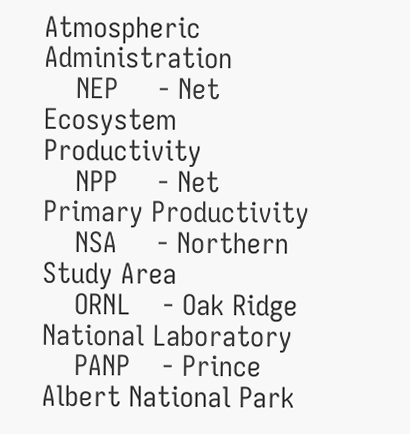Atmospheric Administration
    NEP     - Net Ecosystem Productivity
    NPP     - Net Primary Productivity
    NSA     - Northern Study Area
    ORNL    - Oak Ridge National Laboratory
    PANP    - Prince Albert National Park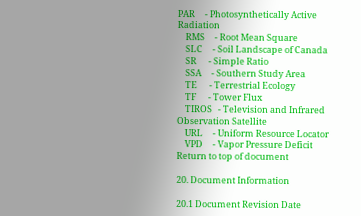PAR     - Photosynthetically Active Radiation
    RMS     - Root Mean Square
    SLC     - Soil Landscape of Canada
    SR      - Simple Ratio
    SSA     - Southern Study Area
    TE      - Terrestrial Ecology
    TF      - Tower Flux
    TIROS   - Television and Infrared Observation Satellite
    URL     - Uniform Resource Locator
    VPD     - Vapor Pressure Deficit
Return to top of document

20. Document Information

20.1 Document Revision Date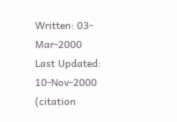Written: 03-Mar-2000
Last Updated: 10-Nov-2000 (citation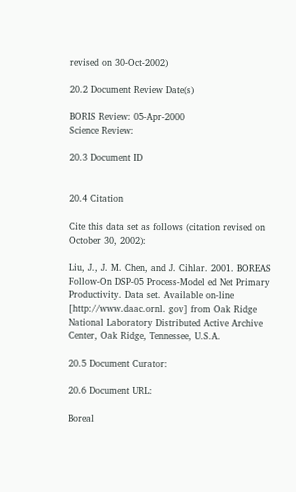revised on 30-Oct-2002)

20.2 Document Review Date(s)

BORIS Review: 05-Apr-2000
Science Review:

20.3 Document ID


20.4 Citation

Cite this data set as follows (citation revised on October 30, 2002):

Liu, J., J. M. Chen, and J. Cihlar. 2001. BOREAS Follow-On DSP-05 Process-Model ed Net Primary Productivity. Data set. Available on-line [http://www.daac.ornl. gov] from Oak Ridge National Laboratory Distributed Active Archive Center, Oak Ridge, Tennessee, U.S.A.

20.5 Document Curator:

20.6 Document URL:

Boreal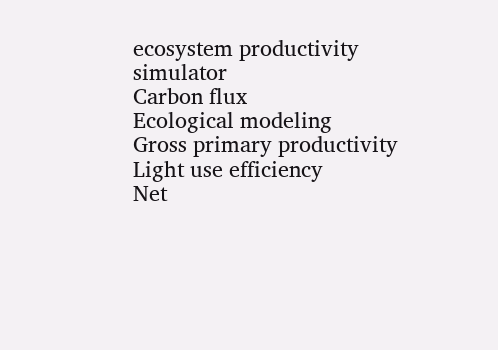ecosystem productivity simulator
Carbon flux
Ecological modeling
Gross primary productivity
Light use efficiency
Net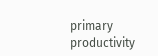primary productivity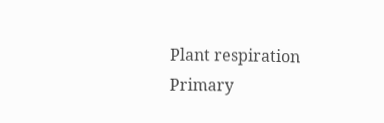Plant respiration
Primary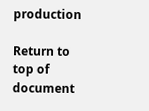production

Return to top of document